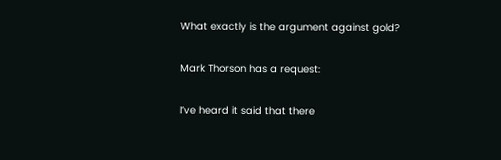What exactly is the argument against gold?

Mark Thorson has a request:

I’ve heard it said that there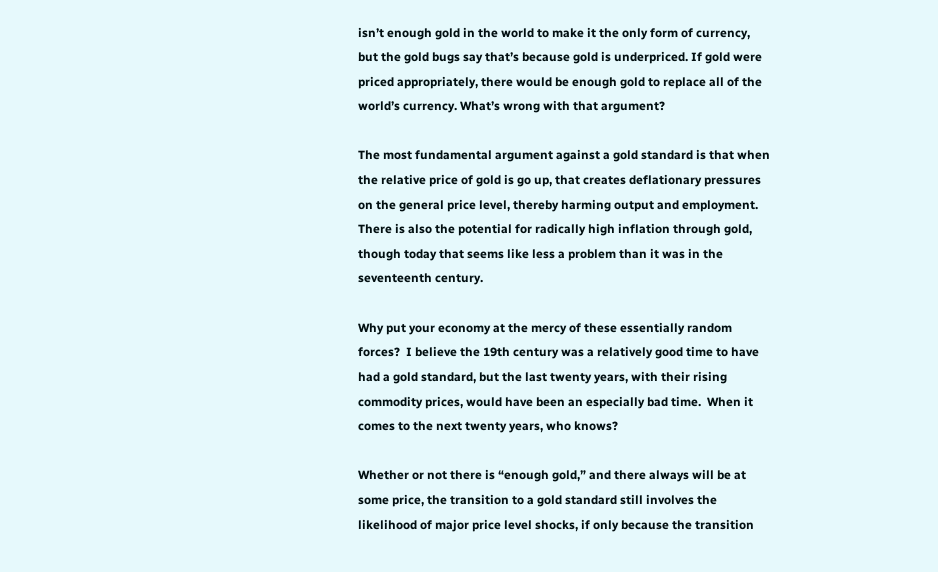isn’t enough gold in the world to make it the only form of currency, but the gold bugs say that’s because gold is underpriced. If gold were priced appropriately, there would be enough gold to replace all of the world’s currency. What’s wrong with that argument?

The most fundamental argument against a gold standard is that when the relative price of gold is go up, that creates deflationary pressures on the general price level, thereby harming output and employment.  There is also the potential for radically high inflation through gold, though today that seems like less a problem than it was in the seventeenth century.

Why put your economy at the mercy of these essentially random forces?  I believe the 19th century was a relatively good time to have had a gold standard, but the last twenty years, with their rising commodity prices, would have been an especially bad time.  When it comes to the next twenty years, who knows?

Whether or not there is “enough gold,” and there always will be at some price, the transition to a gold standard still involves the likelihood of major price level shocks, if only because the transition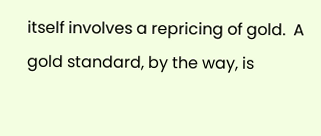itself involves a repricing of gold.  A gold standard, by the way, is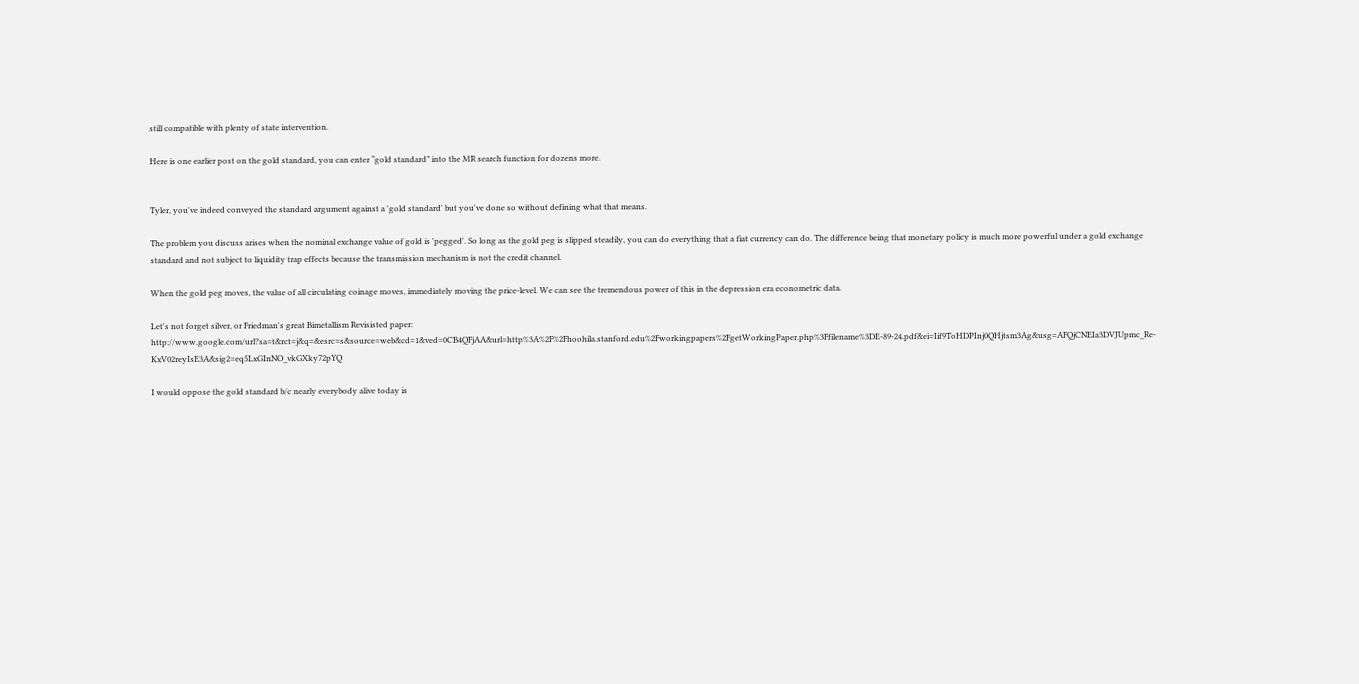still compatible with plenty of state intervention.

Here is one earlier post on the gold standard, you can enter “gold standard” into the MR search function for dozens more.


Tyler, you've indeed conveyed the standard argument against a 'gold standard' but you've done so without defining what that means.

The problem you discuss arises when the nominal exchange value of gold is 'pegged'. So long as the gold peg is slipped steadily, you can do everything that a fiat currency can do. The difference being that monetary policy is much more powerful under a gold exchange standard and not subject to liquidity trap effects because the transmission mechanism is not the credit channel.

When the gold peg moves, the value of all circulating coinage moves, immediately moving the price-level. We can see the tremendous power of this in the depression era econometric data.

Let's not forget silver, or Friedman's great Bimetallism Revisisted paper: http://www.google.com/url?sa=t&rct=j&q=&esrc=s&source=web&cd=1&ved=0CB4QFjAA&url=http%3A%2F%2Fhoohila.stanford.edu%2Fworkingpapers%2FgetWorkingPaper.php%3Ffilename%3DE-89-24.pdf&ei=Iif9ToHDPInj0QHjtsm3Ag&usg=AFQjCNEIa3DVJUpmc_Re-KxV02reyIsE3A&sig2=eq5LxGInNO_vkGXky72pYQ

I would oppose the gold standard b/c nearly everybody alive today is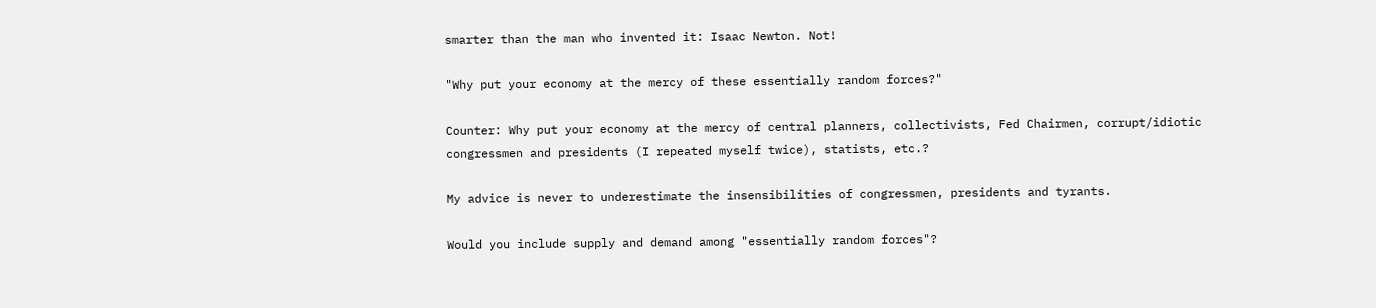smarter than the man who invented it: Isaac Newton. Not!

"Why put your economy at the mercy of these essentially random forces?"

Counter: Why put your economy at the mercy of central planners, collectivists, Fed Chairmen, corrupt/idiotic congressmen and presidents (I repeated myself twice), statists, etc.?

My advice is never to underestimate the insensibilities of congressmen, presidents and tyrants.

Would you include supply and demand among "essentially random forces"?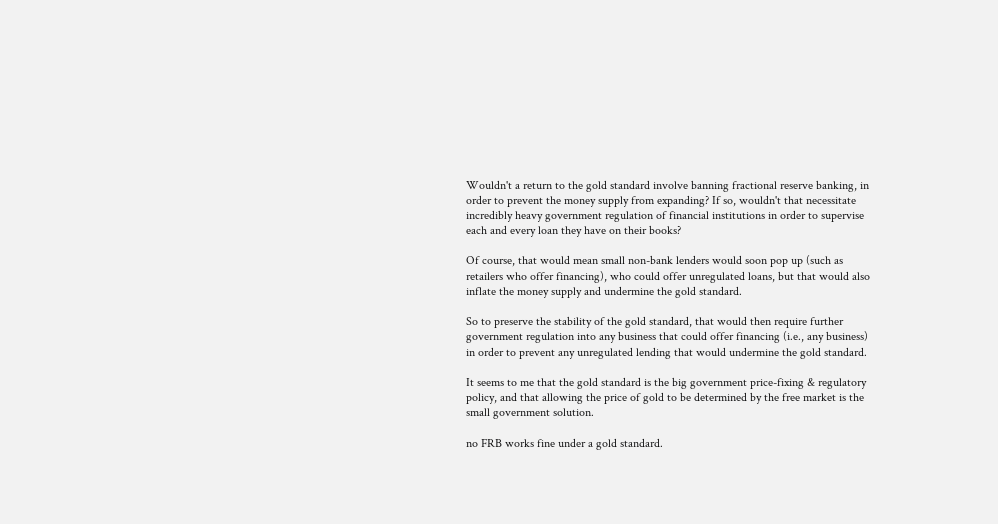Wouldn't a return to the gold standard involve banning fractional reserve banking, in order to prevent the money supply from expanding? If so, wouldn't that necessitate incredibly heavy government regulation of financial institutions in order to supervise each and every loan they have on their books?

Of course, that would mean small non-bank lenders would soon pop up (such as retailers who offer financing), who could offer unregulated loans, but that would also inflate the money supply and undermine the gold standard.

So to preserve the stability of the gold standard, that would then require further government regulation into any business that could offer financing (i.e., any business) in order to prevent any unregulated lending that would undermine the gold standard.

It seems to me that the gold standard is the big government price-fixing & regulatory policy, and that allowing the price of gold to be determined by the free market is the small government solution.

no FRB works fine under a gold standard.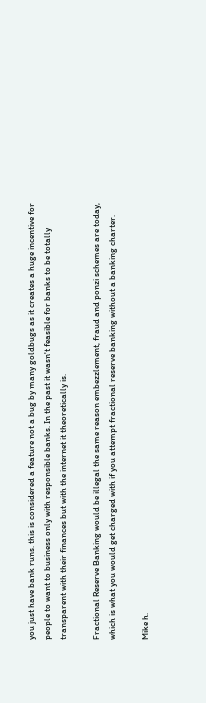you just have bank runs. this is considered a feature not a bug by many goldbugs as it creates a huge incentive for people to want to business only with responsible banks. In the past it wasn't feasible for banks to be totally transparent with their finances but with the internet it theoretically is.

Fractional Reserve Banking would be illegal the same reason embezzlement, fraud and ponzi schemes are today, which is what you would get charged with if you attempt fractional reserve banking without a banking charter.

Mike h.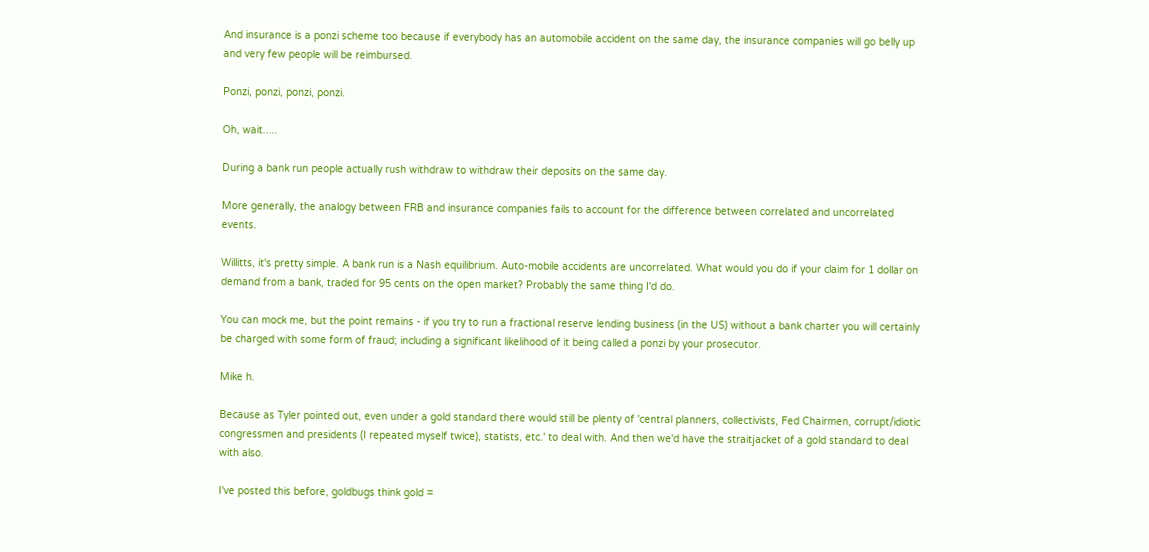And insurance is a ponzi scheme too because if everybody has an automobile accident on the same day, the insurance companies will go belly up and very few people will be reimbursed.

Ponzi, ponzi, ponzi, ponzi.

Oh, wait.....

During a bank run people actually rush withdraw to withdraw their deposits on the same day.

More generally, the analogy between FRB and insurance companies fails to account for the difference between correlated and uncorrelated events.

Willitts, it's pretty simple. A bank run is a Nash equilibrium. Auto-mobile accidents are uncorrelated. What would you do if your claim for 1 dollar on demand from a bank, traded for 95 cents on the open market? Probably the same thing I'd do.

You can mock me, but the point remains - if you try to run a fractional reserve lending business (in the US) without a bank charter you will certainly be charged with some form of fraud; including a significant likelihood of it being called a ponzi by your prosecutor.

Mike h.

Because as Tyler pointed out, even under a gold standard there would still be plenty of 'central planners, collectivists, Fed Chairmen, corrupt/idiotic congressmen and presidents (I repeated myself twice), statists, etc.' to deal with. And then we'd have the straitjacket of a gold standard to deal with also.

I've posted this before, goldbugs think gold =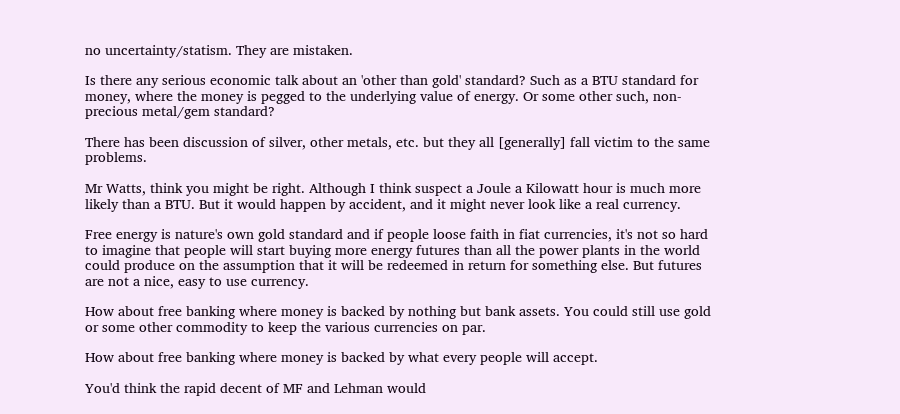no uncertainty/statism. They are mistaken.

Is there any serious economic talk about an 'other than gold' standard? Such as a BTU standard for money, where the money is pegged to the underlying value of energy. Or some other such, non-precious metal/gem standard?

There has been discussion of silver, other metals, etc. but they all [generally] fall victim to the same problems.

Mr Watts, think you might be right. Although I think suspect a Joule a Kilowatt hour is much more likely than a BTU. But it would happen by accident, and it might never look like a real currency.

Free energy is nature's own gold standard and if people loose faith in fiat currencies, it's not so hard to imagine that people will start buying more energy futures than all the power plants in the world could produce on the assumption that it will be redeemed in return for something else. But futures are not a nice, easy to use currency.

How about free banking where money is backed by nothing but bank assets. You could still use gold or some other commodity to keep the various currencies on par.

How about free banking where money is backed by what every people will accept.

You'd think the rapid decent of MF and Lehman would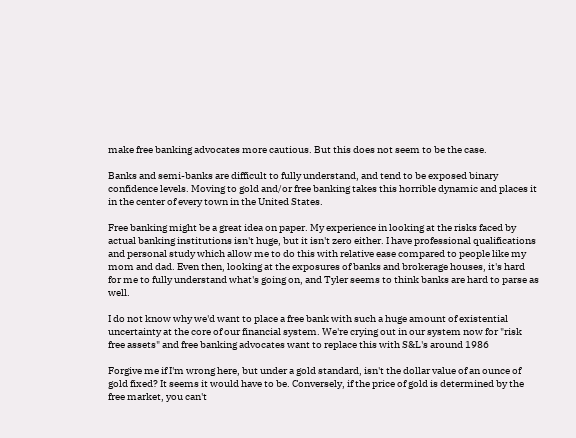make free banking advocates more cautious. But this does not seem to be the case.

Banks and semi-banks are difficult to fully understand, and tend to be exposed binary confidence levels. Moving to gold and/or free banking takes this horrible dynamic and places it in the center of every town in the United States.

Free banking might be a great idea on paper. My experience in looking at the risks faced by actual banking institutions isn't huge, but it isn't zero either. I have professional qualifications and personal study which allow me to do this with relative ease compared to people like my mom and dad. Even then, looking at the exposures of banks and brokerage houses, it's hard for me to fully understand what's going on, and Tyler seems to think banks are hard to parse as well.

I do not know why we'd want to place a free bank with such a huge amount of existential uncertainty at the core of our financial system. We're crying out in our system now for "risk free assets" and free banking advocates want to replace this with S&L's around 1986

Forgive me if I'm wrong here, but under a gold standard, isn't the dollar value of an ounce of gold fixed? It seems it would have to be. Conversely, if the price of gold is determined by the free market, you can't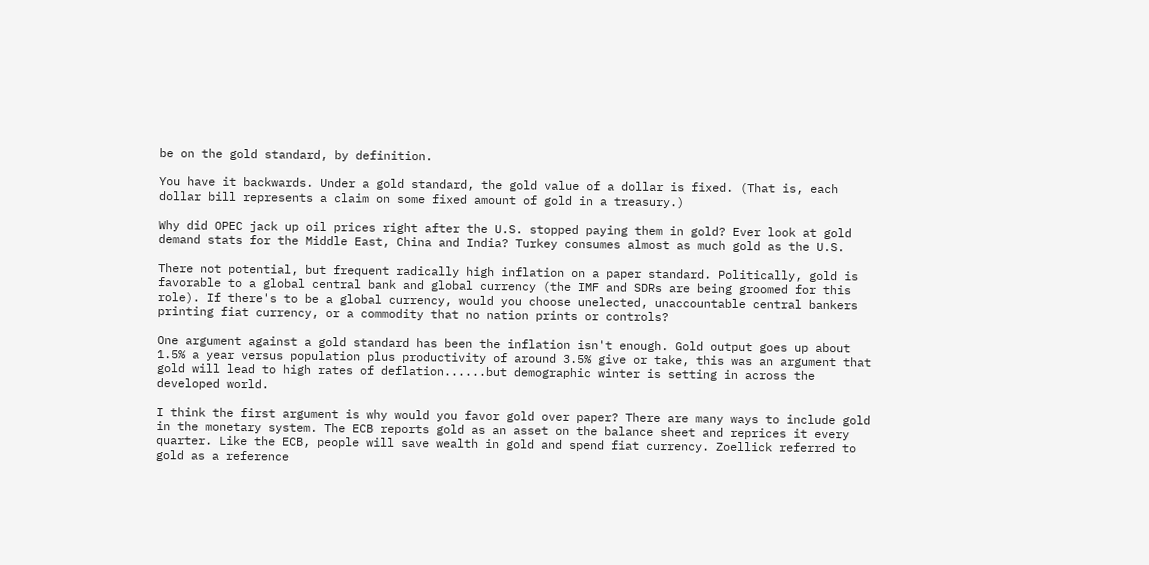be on the gold standard, by definition.

You have it backwards. Under a gold standard, the gold value of a dollar is fixed. (That is, each dollar bill represents a claim on some fixed amount of gold in a treasury.)

Why did OPEC jack up oil prices right after the U.S. stopped paying them in gold? Ever look at gold demand stats for the Middle East, China and India? Turkey consumes almost as much gold as the U.S.

There not potential, but frequent radically high inflation on a paper standard. Politically, gold is favorable to a global central bank and global currency (the IMF and SDRs are being groomed for this role). If there's to be a global currency, would you choose unelected, unaccountable central bankers printing fiat currency, or a commodity that no nation prints or controls?

One argument against a gold standard has been the inflation isn't enough. Gold output goes up about 1.5% a year versus population plus productivity of around 3.5% give or take, this was an argument that gold will lead to high rates of deflation......but demographic winter is setting in across the developed world.

I think the first argument is why would you favor gold over paper? There are many ways to include gold in the monetary system. The ECB reports gold as an asset on the balance sheet and reprices it every quarter. Like the ECB, people will save wealth in gold and spend fiat currency. Zoellick referred to gold as a reference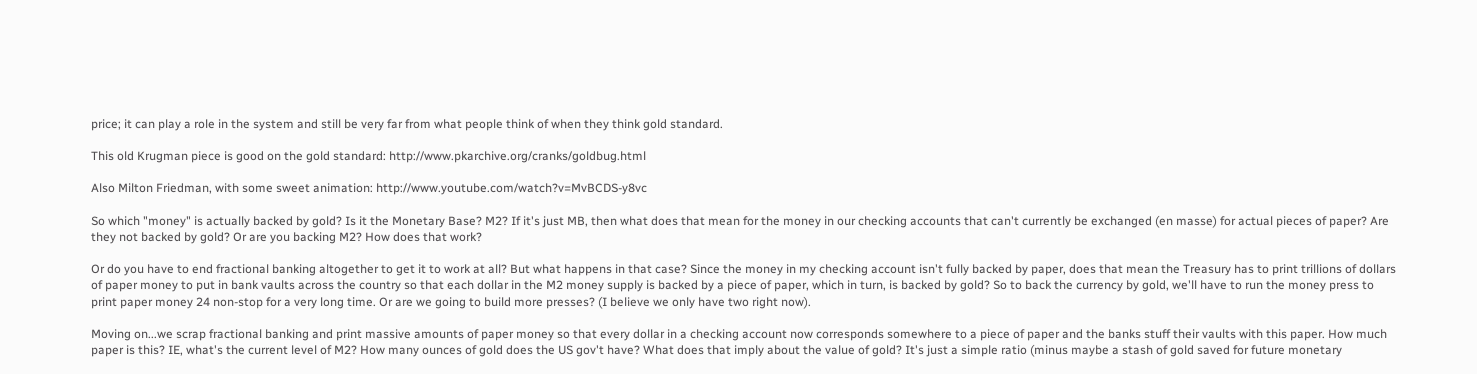price; it can play a role in the system and still be very far from what people think of when they think gold standard.

This old Krugman piece is good on the gold standard: http://www.pkarchive.org/cranks/goldbug.html

Also Milton Friedman, with some sweet animation: http://www.youtube.com/watch?v=MvBCDS-y8vc

So which "money" is actually backed by gold? Is it the Monetary Base? M2? If it's just MB, then what does that mean for the money in our checking accounts that can't currently be exchanged (en masse) for actual pieces of paper? Are they not backed by gold? Or are you backing M2? How does that work?

Or do you have to end fractional banking altogether to get it to work at all? But what happens in that case? Since the money in my checking account isn't fully backed by paper, does that mean the Treasury has to print trillions of dollars of paper money to put in bank vaults across the country so that each dollar in the M2 money supply is backed by a piece of paper, which in turn, is backed by gold? So to back the currency by gold, we'll have to run the money press to print paper money 24 non-stop for a very long time. Or are we going to build more presses? (I believe we only have two right now).

Moving on...we scrap fractional banking and print massive amounts of paper money so that every dollar in a checking account now corresponds somewhere to a piece of paper and the banks stuff their vaults with this paper. How much paper is this? IE, what's the current level of M2? How many ounces of gold does the US gov't have? What does that imply about the value of gold? It's just a simple ratio (minus maybe a stash of gold saved for future monetary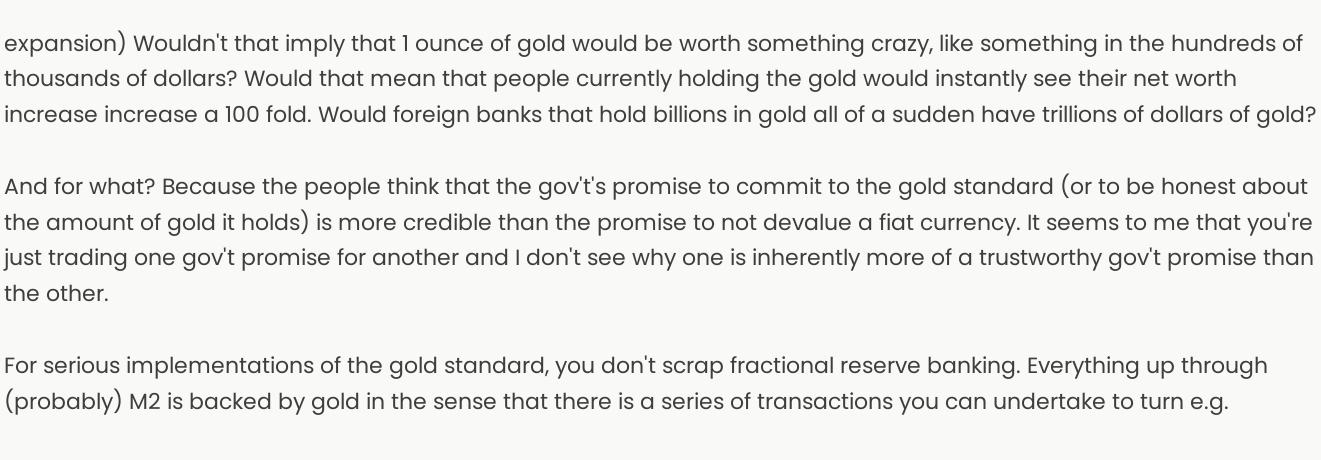expansion) Wouldn't that imply that 1 ounce of gold would be worth something crazy, like something in the hundreds of thousands of dollars? Would that mean that people currently holding the gold would instantly see their net worth increase increase a 100 fold. Would foreign banks that hold billions in gold all of a sudden have trillions of dollars of gold?

And for what? Because the people think that the gov't's promise to commit to the gold standard (or to be honest about the amount of gold it holds) is more credible than the promise to not devalue a fiat currency. It seems to me that you're just trading one gov't promise for another and I don't see why one is inherently more of a trustworthy gov't promise than the other.

For serious implementations of the gold standard, you don't scrap fractional reserve banking. Everything up through (probably) M2 is backed by gold in the sense that there is a series of transactions you can undertake to turn e.g.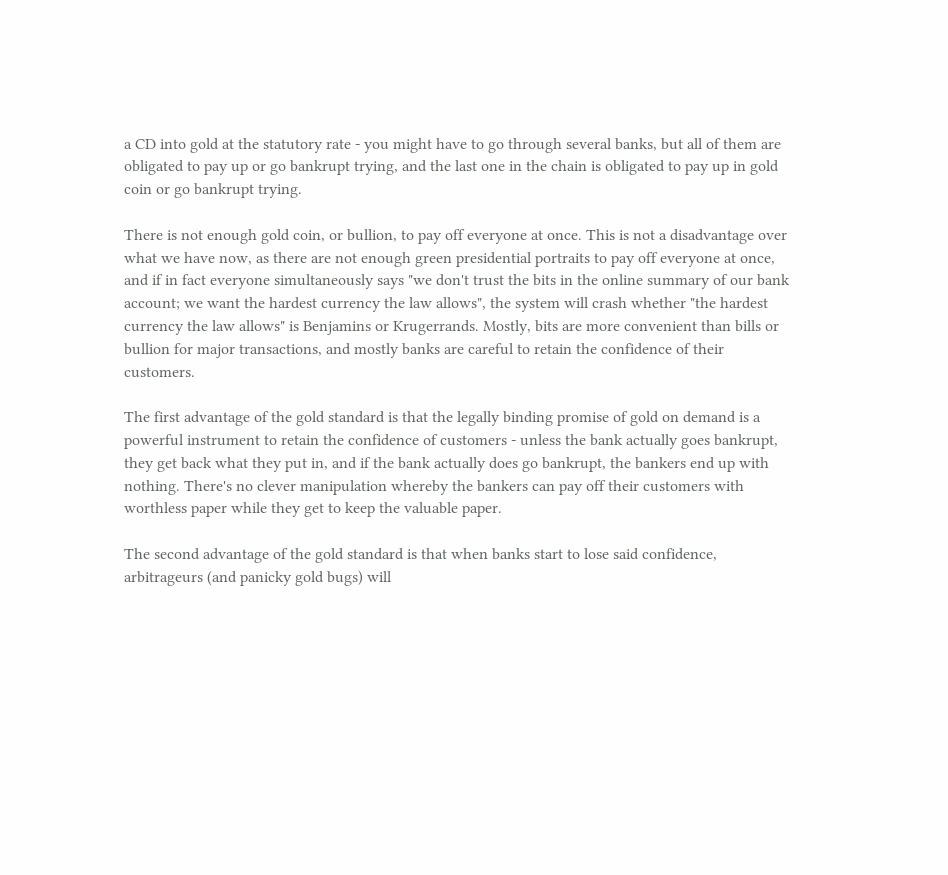a CD into gold at the statutory rate - you might have to go through several banks, but all of them are obligated to pay up or go bankrupt trying, and the last one in the chain is obligated to pay up in gold coin or go bankrupt trying.

There is not enough gold coin, or bullion, to pay off everyone at once. This is not a disadvantage over what we have now, as there are not enough green presidential portraits to pay off everyone at once, and if in fact everyone simultaneously says "we don't trust the bits in the online summary of our bank account; we want the hardest currency the law allows", the system will crash whether "the hardest currency the law allows" is Benjamins or Krugerrands. Mostly, bits are more convenient than bills or bullion for major transactions, and mostly banks are careful to retain the confidence of their customers.

The first advantage of the gold standard is that the legally binding promise of gold on demand is a powerful instrument to retain the confidence of customers - unless the bank actually goes bankrupt, they get back what they put in, and if the bank actually does go bankrupt, the bankers end up with nothing. There's no clever manipulation whereby the bankers can pay off their customers with worthless paper while they get to keep the valuable paper.

The second advantage of the gold standard is that when banks start to lose said confidence, arbitrageurs (and panicky gold bugs) will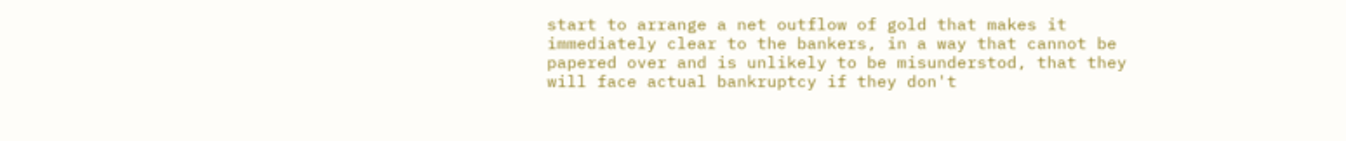start to arrange a net outflow of gold that makes it immediately clear to the bankers, in a way that cannot be papered over and is unlikely to be misunderstod, that they will face actual bankruptcy if they don't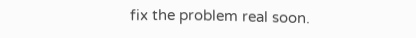fix the problem real soon.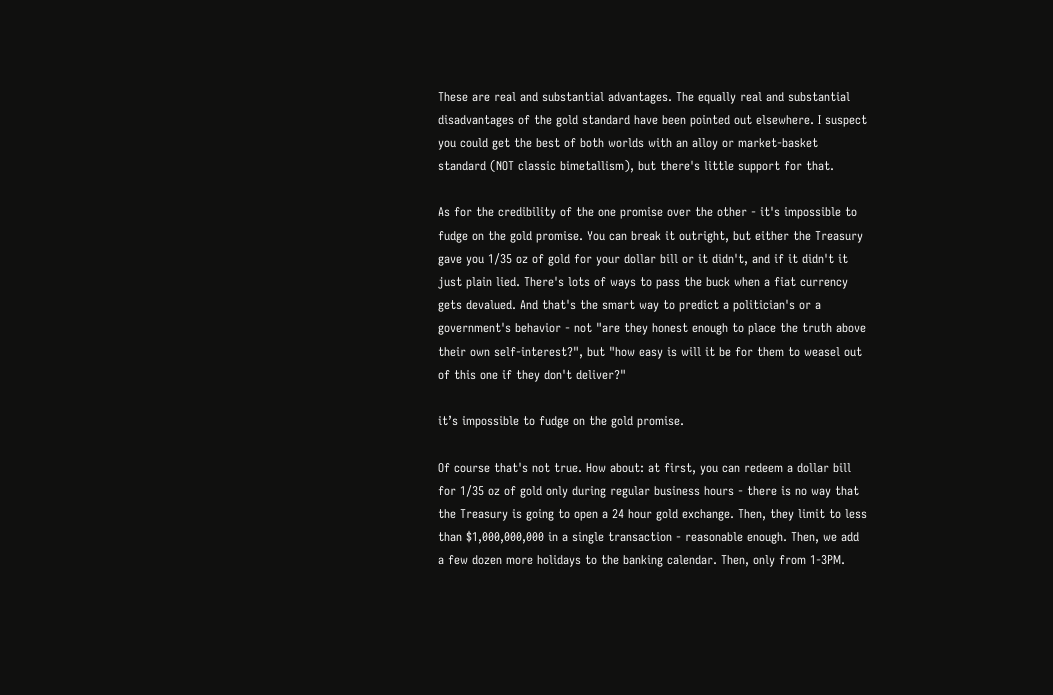These are real and substantial advantages. The equally real and substantial disadvantages of the gold standard have been pointed out elsewhere. I suspect you could get the best of both worlds with an alloy or market-basket standard (NOT classic bimetallism), but there's little support for that.

As for the credibility of the one promise over the other - it's impossible to fudge on the gold promise. You can break it outright, but either the Treasury gave you 1/35 oz of gold for your dollar bill or it didn't, and if it didn't it just plain lied. There's lots of ways to pass the buck when a fiat currency gets devalued. And that's the smart way to predict a politician's or a government's behavior - not "are they honest enough to place the truth above their own self-interest?", but "how easy is will it be for them to weasel out of this one if they don't deliver?"

it’s impossible to fudge on the gold promise.

Of course that's not true. How about: at first, you can redeem a dollar bill for 1/35 oz of gold only during regular business hours - there is no way that the Treasury is going to open a 24 hour gold exchange. Then, they limit to less than $1,000,000,000 in a single transaction - reasonable enough. Then, we add a few dozen more holidays to the banking calendar. Then, only from 1-3PM.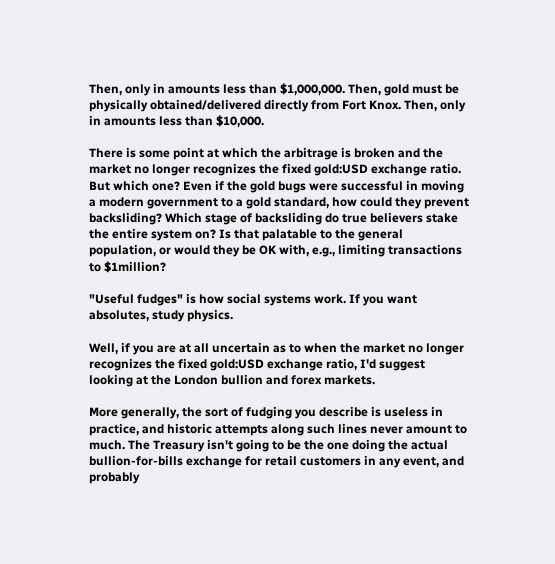Then, only in amounts less than $1,000,000. Then, gold must be physically obtained/delivered directly from Fort Knox. Then, only in amounts less than $10,000.

There is some point at which the arbitrage is broken and the market no longer recognizes the fixed gold:USD exchange ratio. But which one? Even if the gold bugs were successful in moving a modern government to a gold standard, how could they prevent backsliding? Which stage of backsliding do true believers stake the entire system on? Is that palatable to the general population, or would they be OK with, e.g., limiting transactions to $1million?

"Useful fudges" is how social systems work. If you want absolutes, study physics.

Well, if you are at all uncertain as to when the market no longer recognizes the fixed gold:USD exchange ratio, I'd suggest looking at the London bullion and forex markets.

More generally, the sort of fudging you describe is useless in practice, and historic attempts along such lines never amount to much. The Treasury isn't going to be the one doing the actual bullion-for-bills exchange for retail customers in any event, and probably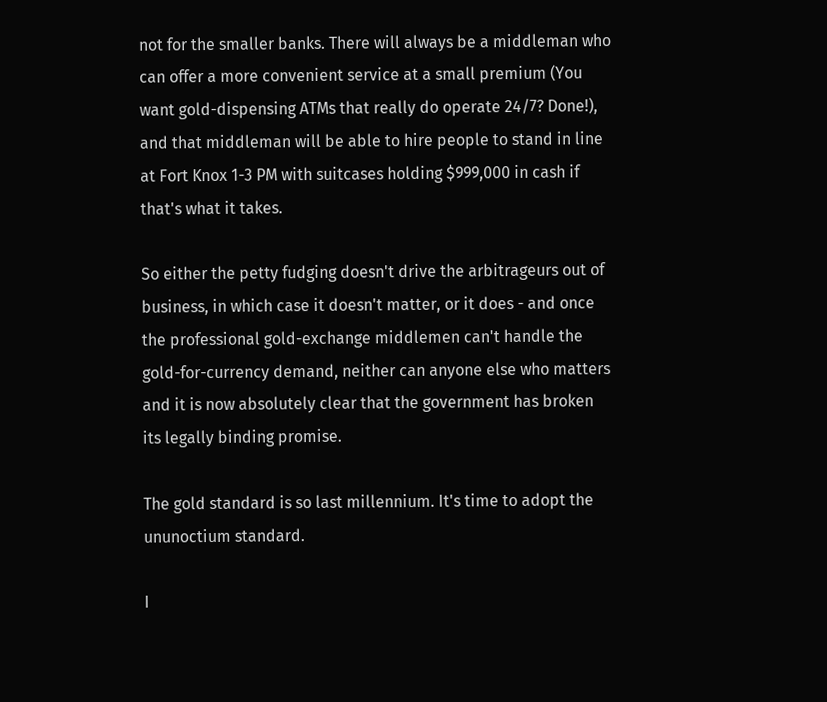not for the smaller banks. There will always be a middleman who can offer a more convenient service at a small premium (You want gold-dispensing ATMs that really do operate 24/7? Done!), and that middleman will be able to hire people to stand in line at Fort Knox 1-3 PM with suitcases holding $999,000 in cash if that's what it takes.

So either the petty fudging doesn't drive the arbitrageurs out of business, in which case it doesn't matter, or it does - and once the professional gold-exchange middlemen can't handle the gold-for-currency demand, neither can anyone else who matters and it is now absolutely clear that the government has broken its legally binding promise.

The gold standard is so last millennium. It's time to adopt the ununoctium standard.

I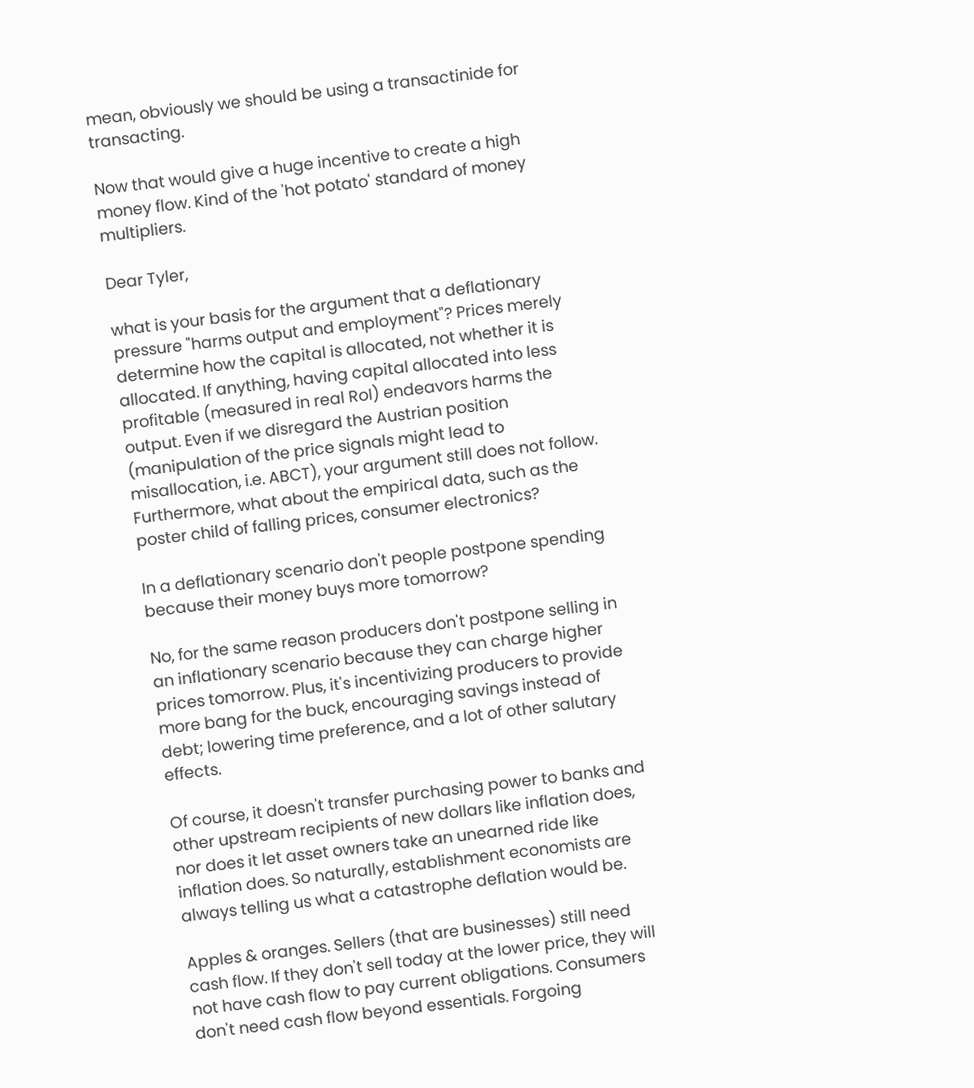mean, obviously we should be using a transactinide for transacting.

Now that would give a huge incentive to create a high money flow. Kind of the 'hot potato' standard of money multipliers.

Dear Tyler,

what is your basis for the argument that a deflationary pressure "harms output and employment"? Prices merely determine how the capital is allocated, not whether it is allocated. If anything, having capital allocated into less profitable (measured in real RoI) endeavors harms the output. Even if we disregard the Austrian position (manipulation of the price signals might lead to misallocation, i.e. ABCT), your argument still does not follow. Furthermore, what about the empirical data, such as the poster child of falling prices, consumer electronics?

In a deflationary scenario don't people postpone spending because their money buys more tomorrow?

No, for the same reason producers don't postpone selling in an inflationary scenario because they can charge higher prices tomorrow. Plus, it's incentivizing producers to provide more bang for the buck, encouraging savings instead of debt; lowering time preference, and a lot of other salutary effects.

Of course, it doesn't transfer purchasing power to banks and other upstream recipients of new dollars like inflation does, nor does it let asset owners take an unearned ride like inflation does. So naturally, establishment economists are always telling us what a catastrophe deflation would be.

Apples & oranges. Sellers (that are businesses) still need cash flow. If they don't sell today at the lower price, they will not have cash flow to pay current obligations. Consumers don't need cash flow beyond essentials. Forgoing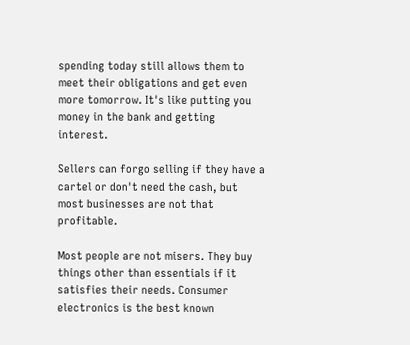spending today still allows them to meet their obligations and get even more tomorrow. It's like putting you money in the bank and getting interest.

Sellers can forgo selling if they have a cartel or don't need the cash, but most businesses are not that profitable.

Most people are not misers. They buy things other than essentials if it satisfies their needs. Consumer electronics is the best known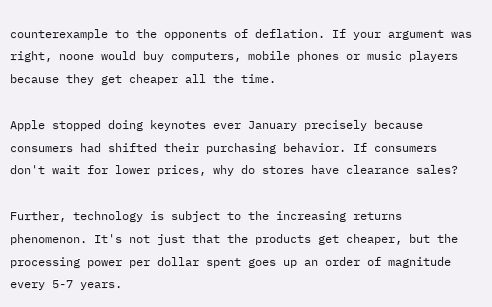counterexample to the opponents of deflation. If your argument was right, noone would buy computers, mobile phones or music players because they get cheaper all the time.

Apple stopped doing keynotes ever January precisely because consumers had shifted their purchasing behavior. If consumers don't wait for lower prices, why do stores have clearance sales?

Further, technology is subject to the increasing returns phenomenon. It's not just that the products get cheaper, but the processing power per dollar spent goes up an order of magnitude every 5-7 years.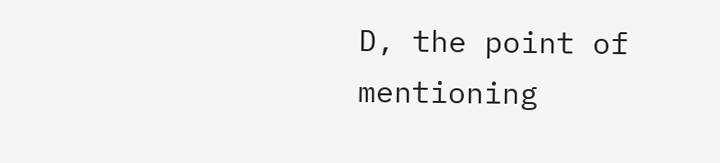D, the point of mentioning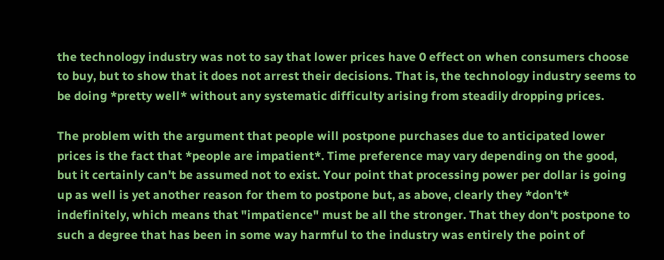the technology industry was not to say that lower prices have 0 effect on when consumers choose to buy, but to show that it does not arrest their decisions. That is, the technology industry seems to be doing *pretty well* without any systematic difficulty arising from steadily dropping prices.

The problem with the argument that people will postpone purchases due to anticipated lower prices is the fact that *people are impatient*. Time preference may vary depending on the good, but it certainly can't be assumed not to exist. Your point that processing power per dollar is going up as well is yet another reason for them to postpone but, as above, clearly they *don't* indefinitely, which means that "impatience" must be all the stronger. That they don't postpone to such a degree that has been in some way harmful to the industry was entirely the point of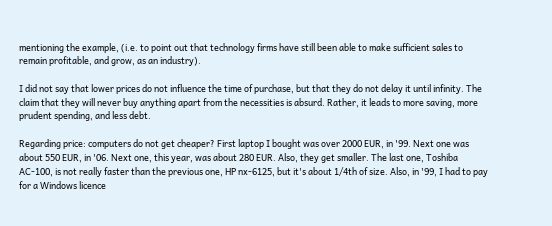mentioning the example, (i.e. to point out that technology firms have still been able to make sufficient sales to remain profitable, and grow, as an industry).

I did not say that lower prices do not influence the time of purchase, but that they do not delay it until infinity. The claim that they will never buy anything apart from the necessities is absurd. Rather, it leads to more saving, more prudent spending, and less debt.

Regarding price: computers do not get cheaper? First laptop I bought was over 2000 EUR, in '99. Next one was about 550 EUR, in '06. Next one, this year, was about 280 EUR. Also, they get smaller. The last one, Toshiba AC-100, is not really faster than the previous one, HP nx-6125, but it's about 1/4th of size. Also, in '99, I had to pay for a Windows licence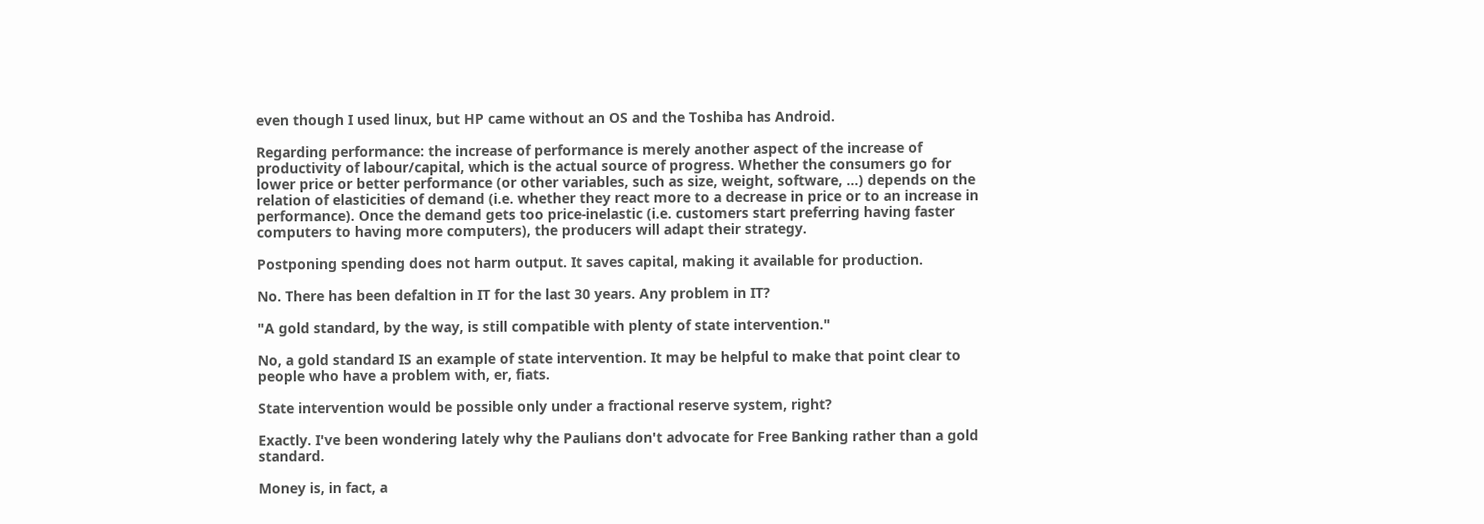even though I used linux, but HP came without an OS and the Toshiba has Android.

Regarding performance: the increase of performance is merely another aspect of the increase of productivity of labour/capital, which is the actual source of progress. Whether the consumers go for lower price or better performance (or other variables, such as size, weight, software, ...) depends on the relation of elasticities of demand (i.e. whether they react more to a decrease in price or to an increase in performance). Once the demand gets too price-inelastic (i.e. customers start preferring having faster computers to having more computers), the producers will adapt their strategy.

Postponing spending does not harm output. It saves capital, making it available for production.

No. There has been defaltion in IT for the last 30 years. Any problem in IT?

"A gold standard, by the way, is still compatible with plenty of state intervention."

No, a gold standard IS an example of state intervention. It may be helpful to make that point clear to people who have a problem with, er, fiats.

State intervention would be possible only under a fractional reserve system, right?

Exactly. I've been wondering lately why the Paulians don't advocate for Free Banking rather than a gold standard.

Money is, in fact, a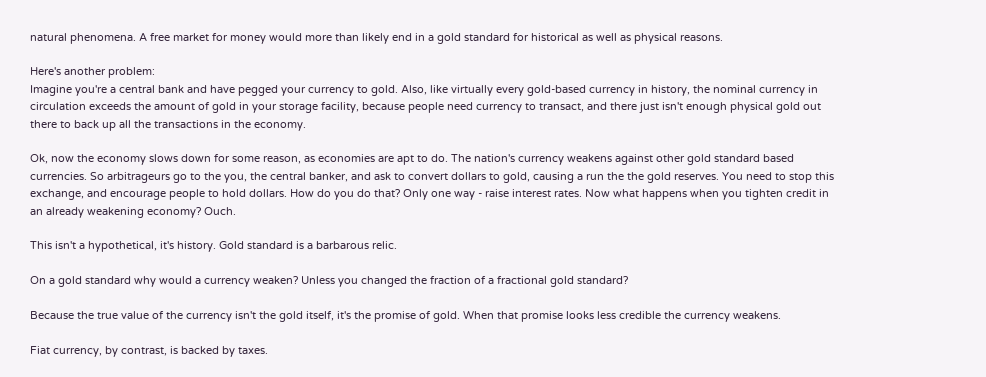natural phenomena. A free market for money would more than likely end in a gold standard for historical as well as physical reasons.

Here's another problem:
Imagine you're a central bank and have pegged your currency to gold. Also, like virtually every gold-based currency in history, the nominal currency in circulation exceeds the amount of gold in your storage facility, because people need currency to transact, and there just isn't enough physical gold out there to back up all the transactions in the economy.

Ok, now the economy slows down for some reason, as economies are apt to do. The nation's currency weakens against other gold standard based currencies. So arbitrageurs go to the you, the central banker, and ask to convert dollars to gold, causing a run the the gold reserves. You need to stop this exchange, and encourage people to hold dollars. How do you do that? Only one way - raise interest rates. Now what happens when you tighten credit in an already weakening economy? Ouch.

This isn't a hypothetical, it's history. Gold standard is a barbarous relic.

On a gold standard why would a currency weaken? Unless you changed the fraction of a fractional gold standard?

Because the true value of the currency isn't the gold itself, it's the promise of gold. When that promise looks less credible the currency weakens.

Fiat currency, by contrast, is backed by taxes.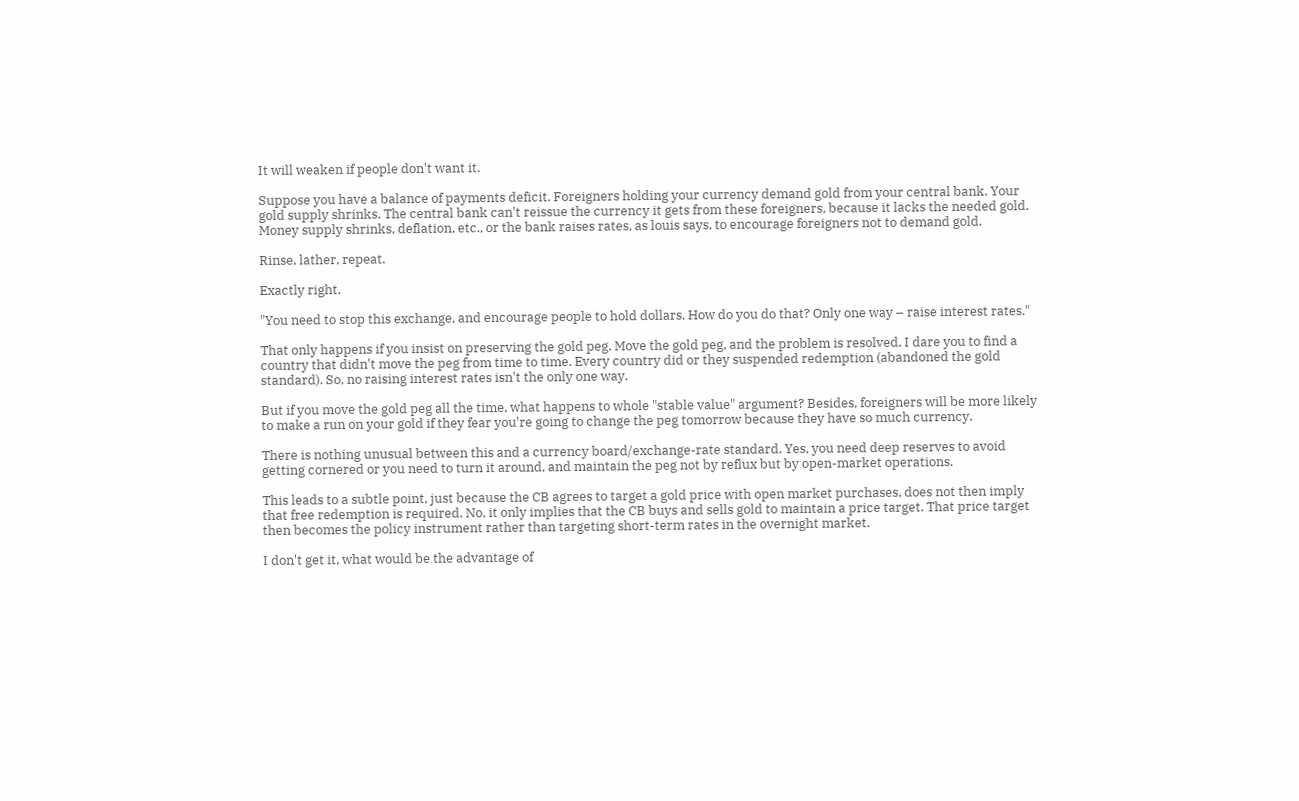It will weaken if people don't want it.

Suppose you have a balance of payments deficit. Foreigners holding your currency demand gold from your central bank. Your gold supply shrinks. The central bank can't reissue the currency it gets from these foreigners, because it lacks the needed gold. Money supply shrinks, deflation, etc., or the bank raises rates, as louis says, to encourage foreigners not to demand gold.

Rinse, lather, repeat.

Exactly right.

"You need to stop this exchange, and encourage people to hold dollars. How do you do that? Only one way – raise interest rates."

That only happens if you insist on preserving the gold peg. Move the gold peg, and the problem is resolved. I dare you to find a country that didn't move the peg from time to time. Every country did or they suspended redemption (abandoned the gold standard). So, no raising interest rates isn't the only one way.

But if you move the gold peg all the time, what happens to whole "stable value" argument? Besides, foreigners will be more likely to make a run on your gold if they fear you're going to change the peg tomorrow because they have so much currency.

There is nothing unusual between this and a currency board/exchange-rate standard. Yes, you need deep reserves to avoid getting cornered or you need to turn it around, and maintain the peg not by reflux but by open-market operations.

This leads to a subtle point, just because the CB agrees to target a gold price with open market purchases, does not then imply that free redemption is required. No, it only implies that the CB buys and sells gold to maintain a price target. That price target then becomes the policy instrument rather than targeting short-term rates in the overnight market.

I don't get it, what would be the advantage of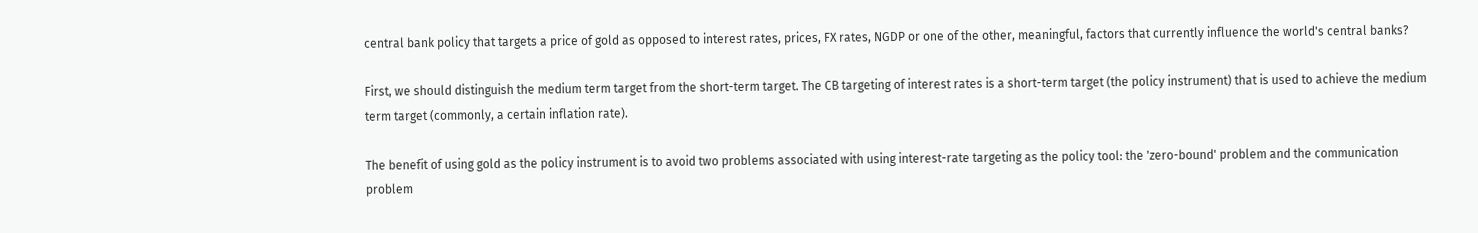central bank policy that targets a price of gold as opposed to interest rates, prices, FX rates, NGDP or one of the other, meaningful, factors that currently influence the world's central banks?

First, we should distinguish the medium term target from the short-term target. The CB targeting of interest rates is a short-term target (the policy instrument) that is used to achieve the medium term target (commonly, a certain inflation rate).

The benefit of using gold as the policy instrument is to avoid two problems associated with using interest-rate targeting as the policy tool: the 'zero-bound' problem and the communication problem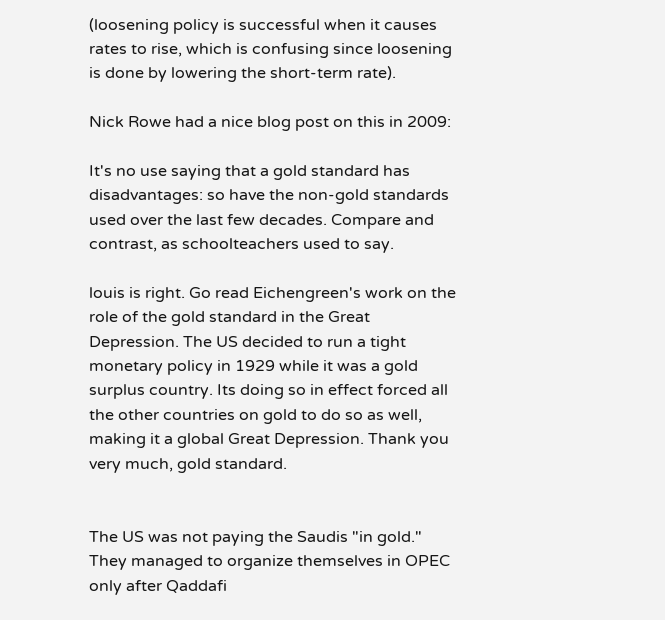(loosening policy is successful when it causes rates to rise, which is confusing since loosening is done by lowering the short-term rate).

Nick Rowe had a nice blog post on this in 2009:

It's no use saying that a gold standard has disadvantages: so have the non-gold standards used over the last few decades. Compare and contrast, as schoolteachers used to say.

louis is right. Go read Eichengreen's work on the role of the gold standard in the Great Depression. The US decided to run a tight monetary policy in 1929 while it was a gold surplus country. Its doing so in effect forced all the other countries on gold to do so as well, making it a global Great Depression. Thank you very much, gold standard.


The US was not paying the Saudis "in gold." They managed to organize themselves in OPEC only after Qaddafi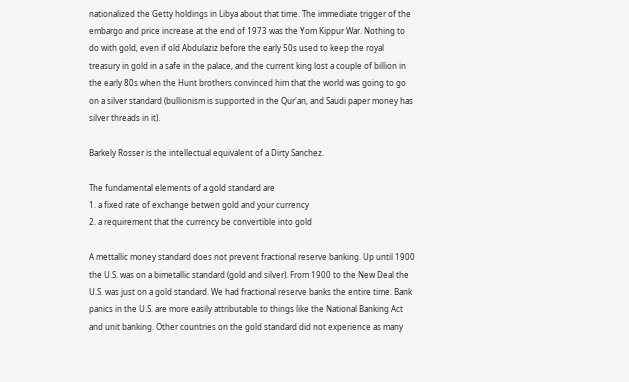nationalized the Getty holdings in Libya about that time. The immediate trigger of the embargo and price increase at the end of 1973 was the Yom Kippur War. Nothing to do with gold, even if old Abdulaziz before the early 50s used to keep the royal treasury in gold in a safe in the palace, and the current king lost a couple of billion in the early 80s when the Hunt brothers convinced him that the world was going to go on a silver standard (bullionism is supported in the Qur'an, and Saudi paper money has silver threads in it).

Barkely Rosser is the intellectual equivalent of a Dirty Sanchez.

The fundamental elements of a gold standard are
1. a fixed rate of exchange betwen gold and your currency
2. a requirement that the currency be convertible into gold

A mettallic money standard does not prevent fractional reserve banking. Up until 1900 the U.S. was on a bimetallic standard (gold and silver). From 1900 to the New Deal the U.S. was just on a gold standard. We had fractional reserve banks the entire time. Bank panics in the U.S. are more easily attributable to things like the National Banking Act and unit banking. Other countries on the gold standard did not experience as many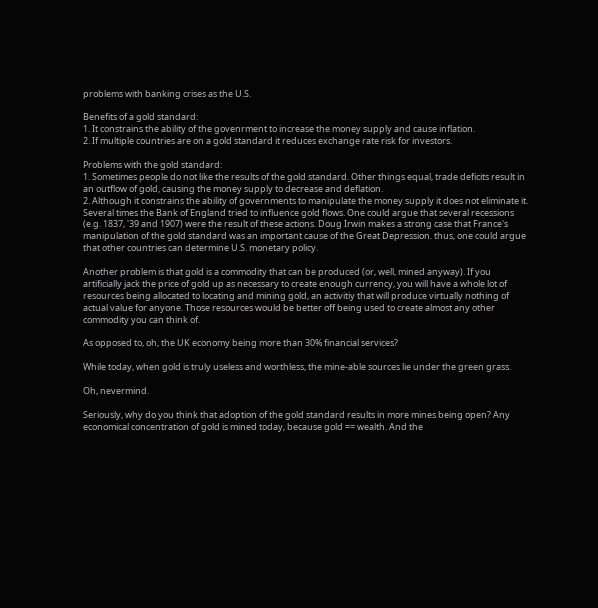problems with banking crises as the U.S.

Benefits of a gold standard:
1. It constrains the ability of the govenrment to increase the money supply and cause inflation.
2. If multiple countries are on a gold standard it reduces exchange rate risk for investors.

Problems with the gold standard:
1. Sometimes people do not like the results of the gold standard. Other things equal, trade deficits result in an outflow of gold, causing the money supply to decrease and deflation.
2. Although it constrains the ability of governments to manipulate the money supply it does not eliminate it. Several times the Bank of England tried to influence gold flows. One could argue that several recessions (e.g. 1837, '39 and 1907) were the result of these actions. Doug Irwin makes a strong case that France's manipulation of the gold standard was an important cause of the Great Depression. thus, one could argue that other countries can determine U.S. monetary policy.

Another problem is that gold is a commodity that can be produced (or, well, mined anyway). If you artificially jack the price of gold up as necessary to create enough currency, you will have a whole lot of resources being allocated to locating and mining gold, an activitiy that will produce virtually nothing of actual value for anyone. Those resources would be better off being used to create almost any other commodity you can think of.

As opposed to, oh, the UK economy being more than 30% financial services?

While today, when gold is truly useless and worthless, the mine-able sources lie under the green grass.

Oh, nevermind.

Seriously, why do you think that adoption of the gold standard results in more mines being open? Any economical concentration of gold is mined today, because gold == wealth. And the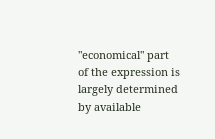"economical" part of the expression is largely determined by available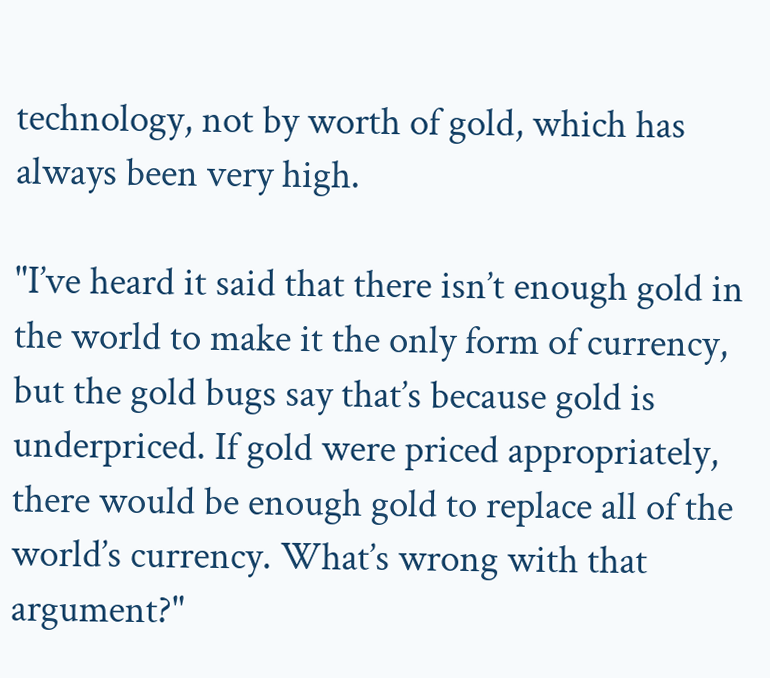technology, not by worth of gold, which has always been very high.

"I’ve heard it said that there isn’t enough gold in the world to make it the only form of currency, but the gold bugs say that’s because gold is underpriced. If gold were priced appropriately, there would be enough gold to replace all of the world’s currency. What’s wrong with that argument?"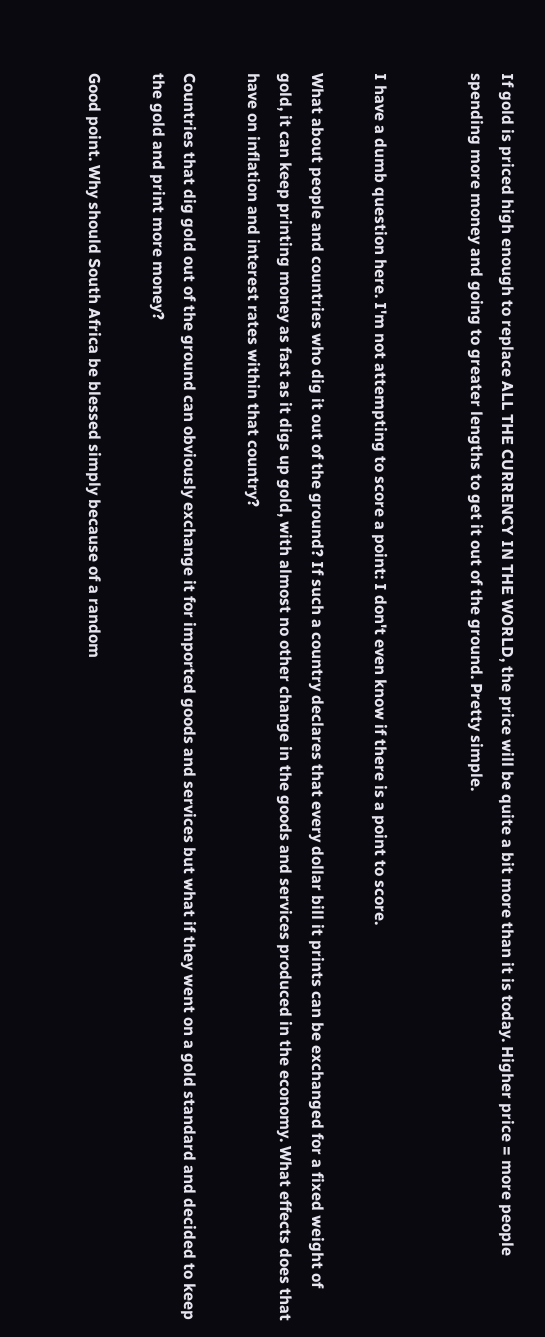If gold is priced high enough to replace ALL THE CURRENCY IN THE WORLD, the price will be quite a bit more than it is today. Higher price = more people spending more money and going to greater lengths to get it out of the ground. Pretty simple.


I have a dumb question here. I'm not attempting to score a point: I don't even know if there is a point to score.

What about people and countries who dig it out of the ground? If such a country declares that every dollar bill it prints can be exchanged for a fixed weight of gold, it can keep printing money as fast as it digs up gold, with almost no other change in the goods and services produced in the economy. What effects does that have on inflation and interest rates within that country?

Countries that dig gold out of the ground can obviously exchange it for imported goods and services but what if they went on a gold standard and decided to keep the gold and print more money?

Good point. Why should South Africa be blessed simply because of a random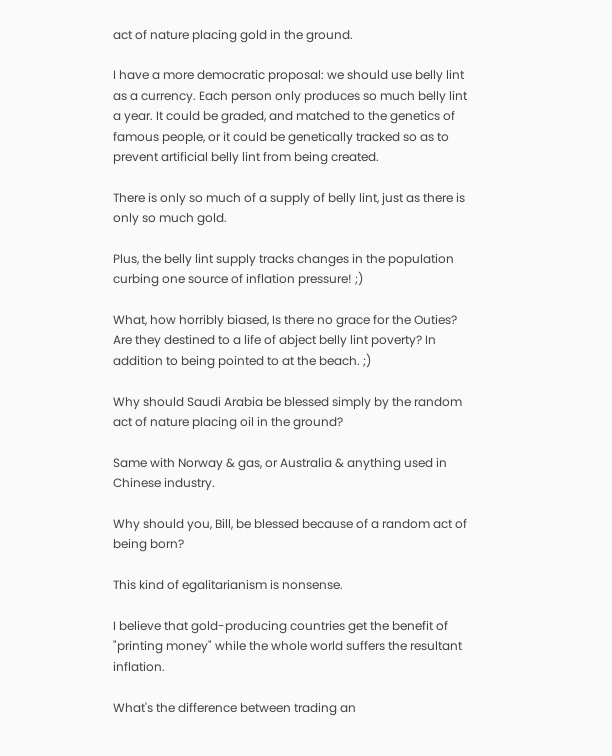act of nature placing gold in the ground.

I have a more democratic proposal: we should use belly lint as a currency. Each person only produces so much belly lint a year. It could be graded, and matched to the genetics of famous people, or it could be genetically tracked so as to prevent artificial belly lint from being created.

There is only so much of a supply of belly lint, just as there is only so much gold.

Plus, the belly lint supply tracks changes in the population curbing one source of inflation pressure! ;)

What, how horribly biased, Is there no grace for the Outies? Are they destined to a life of abject belly lint poverty? In addition to being pointed to at the beach. ;)

Why should Saudi Arabia be blessed simply by the random act of nature placing oil in the ground?

Same with Norway & gas, or Australia & anything used in Chinese industry.

Why should you, Bill, be blessed because of a random act of being born?

This kind of egalitarianism is nonsense.

I believe that gold-producing countries get the benefit of "printing money" while the whole world suffers the resultant inflation.

What's the difference between trading an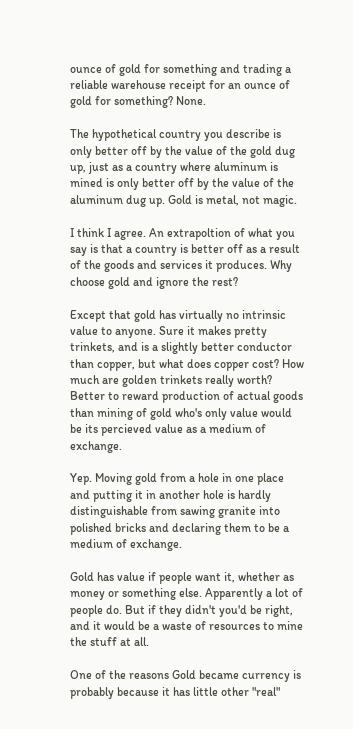ounce of gold for something and trading a reliable warehouse receipt for an ounce of gold for something? None.

The hypothetical country you describe is only better off by the value of the gold dug up, just as a country where aluminum is mined is only better off by the value of the aluminum dug up. Gold is metal, not magic.

I think I agree. An extrapoltion of what you say is that a country is better off as a result of the goods and services it produces. Why choose gold and ignore the rest?

Except that gold has virtually no intrinsic value to anyone. Sure it makes pretty trinkets, and is a slightly better conductor than copper, but what does copper cost? How much are golden trinkets really worth? Better to reward production of actual goods than mining of gold who's only value would be its percieved value as a medium of exchange.

Yep. Moving gold from a hole in one place and putting it in another hole is hardly distinguishable from sawing granite into polished bricks and declaring them to be a medium of exchange.

Gold has value if people want it, whether as money or something else. Apparently a lot of people do. But if they didn't you'd be right, and it would be a waste of resources to mine the stuff at all.

One of the reasons Gold became currency is probably because it has little other "real"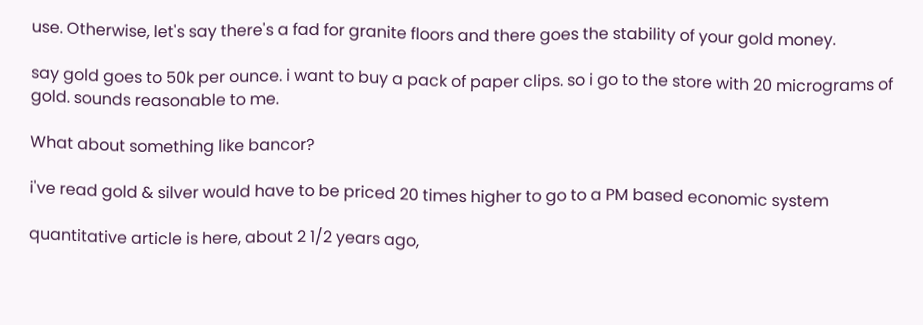use. Otherwise, let's say there's a fad for granite floors and there goes the stability of your gold money.

say gold goes to 50k per ounce. i want to buy a pack of paper clips. so i go to the store with 20 micrograms of gold. sounds reasonable to me.

What about something like bancor?

i've read gold & silver would have to be priced 20 times higher to go to a PM based economic system

quantitative article is here, about 2 1/2 years ago,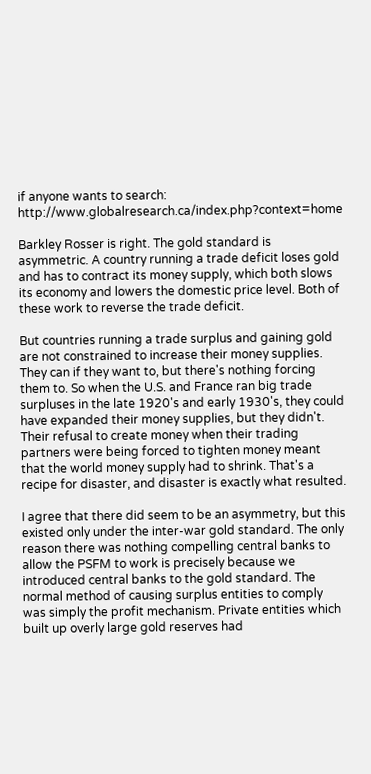if anyone wants to search: http://www.globalresearch.ca/index.php?context=home

Barkley Rosser is right. The gold standard is asymmetric. A country running a trade deficit loses gold and has to contract its money supply, which both slows its economy and lowers the domestic price level. Both of these work to reverse the trade deficit.

But countries running a trade surplus and gaining gold are not constrained to increase their money supplies. They can if they want to, but there's nothing forcing them to. So when the U.S. and France ran big trade surpluses in the late 1920's and early 1930's, they could have expanded their money supplies, but they didn't. Their refusal to create money when their trading partners were being forced to tighten money meant that the world money supply had to shrink. That's a recipe for disaster, and disaster is exactly what resulted.

I agree that there did seem to be an asymmetry, but this existed only under the inter-war gold standard. The only reason there was nothing compelling central banks to allow the PSFM to work is precisely because we introduced central banks to the gold standard. The normal method of causing surplus entities to comply was simply the profit mechanism. Private entities which built up overly large gold reserves had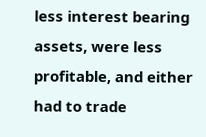less interest bearing assets, were less profitable, and either had to trade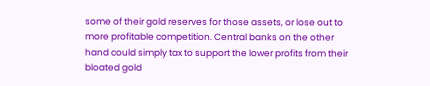some of their gold reserves for those assets, or lose out to more profitable competition. Central banks on the other hand could simply tax to support the lower profits from their bloated gold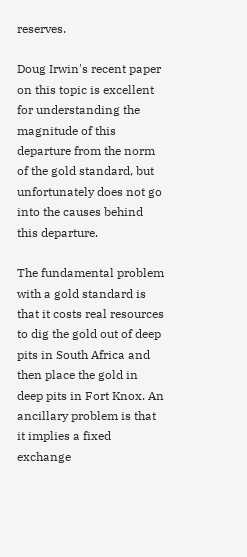reserves.

Doug Irwin's recent paper on this topic is excellent for understanding the magnitude of this departure from the norm of the gold standard, but unfortunately does not go into the causes behind this departure.

The fundamental problem with a gold standard is that it costs real resources to dig the gold out of deep pits in South Africa and then place the gold in deep pits in Fort Knox. An ancillary problem is that it implies a fixed exchange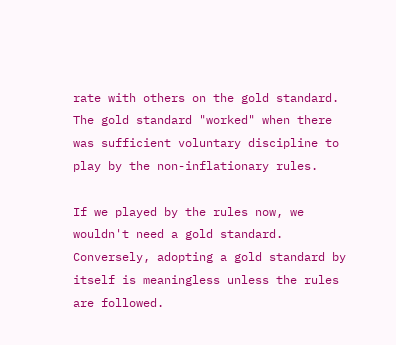rate with others on the gold standard. The gold standard "worked" when there was sufficient voluntary discipline to play by the non-inflationary rules.

If we played by the rules now, we wouldn't need a gold standard. Conversely, adopting a gold standard by itself is meaningless unless the rules are followed.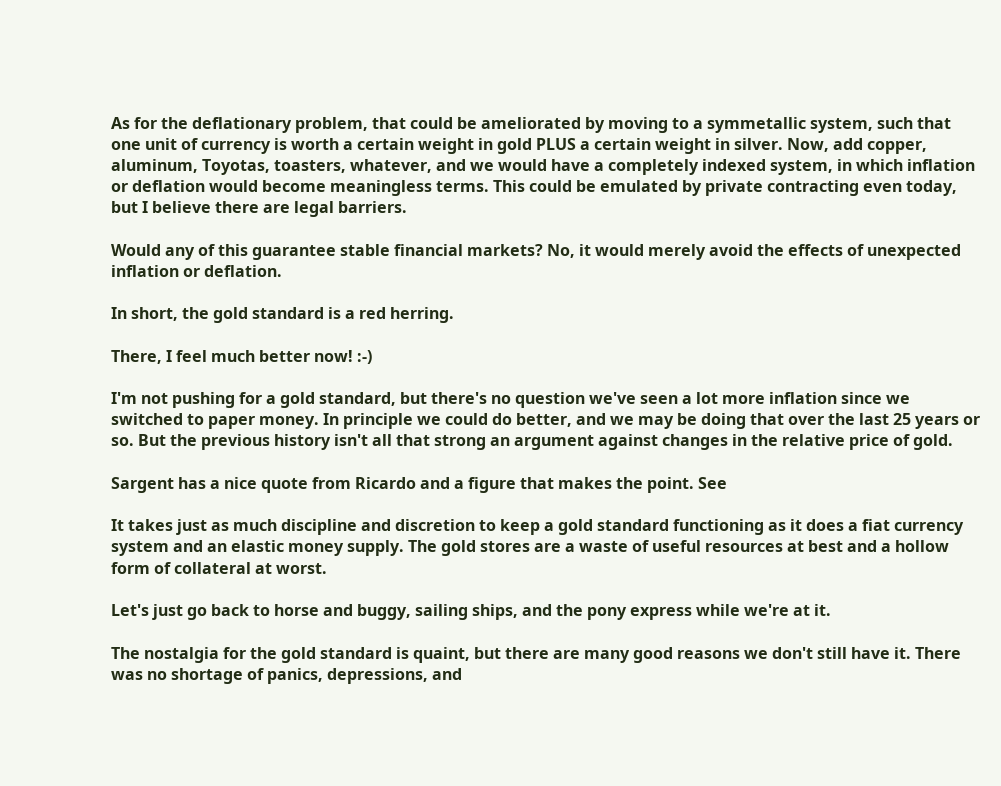As for the deflationary problem, that could be ameliorated by moving to a symmetallic system, such that one unit of currency is worth a certain weight in gold PLUS a certain weight in silver. Now, add copper, aluminum, Toyotas, toasters, whatever, and we would have a completely indexed system, in which inflation or deflation would become meaningless terms. This could be emulated by private contracting even today, but I believe there are legal barriers.

Would any of this guarantee stable financial markets? No, it would merely avoid the effects of unexpected inflation or deflation.

In short, the gold standard is a red herring.

There, I feel much better now! :-)

I'm not pushing for a gold standard, but there's no question we've seen a lot more inflation since we switched to paper money. In principle we could do better, and we may be doing that over the last 25 years or so. But the previous history isn't all that strong an argument against changes in the relative price of gold.

Sargent has a nice quote from Ricardo and a figure that makes the point. See

It takes just as much discipline and discretion to keep a gold standard functioning as it does a fiat currency system and an elastic money supply. The gold stores are a waste of useful resources at best and a hollow form of collateral at worst.

Let's just go back to horse and buggy, sailing ships, and the pony express while we're at it.

The nostalgia for the gold standard is quaint, but there are many good reasons we don't still have it. There was no shortage of panics, depressions, and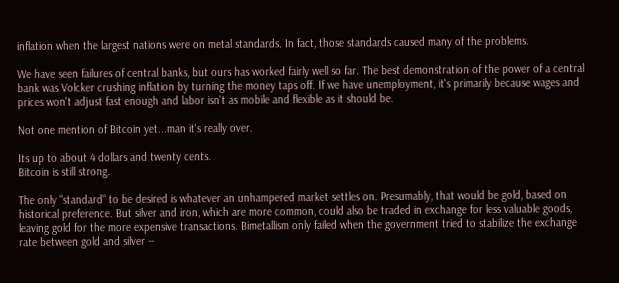inflation when the largest nations were on metal standards. In fact, those standards caused many of the problems.

We have seen failures of central banks, but ours has worked fairly well so far. The best demonstration of the power of a central bank was Volcker crushing inflation by turning the money taps off. If we have unemployment, it's primarily because wages and prices won't adjust fast enough and labor isn't as mobile and flexible as it should be.

Not one mention of Bitcoin yet...man it's really over.

Its up to about 4 dollars and twenty cents.
Bitcoin is still strong.

The only "standard" to be desired is whatever an unhampered market settles on. Presumably, that would be gold, based on historical preference. But silver and iron, which are more common, could also be traded in exchange for less valuable goods, leaving gold for the more expensive transactions. Bimetallism only failed when the government tried to stabilize the exchange rate between gold and silver --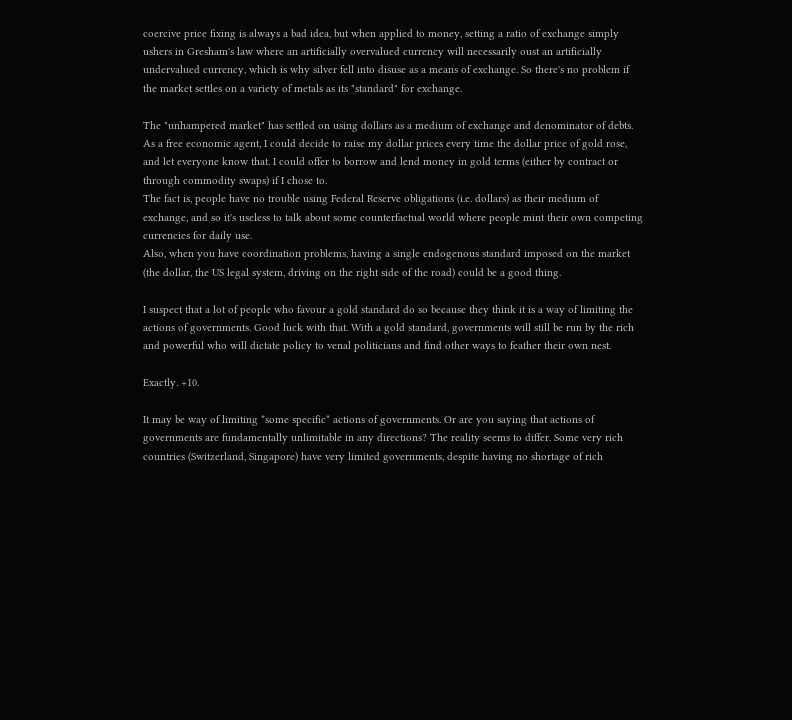coercive price fixing is always a bad idea, but when applied to money, setting a ratio of exchange simply ushers in Gresham's law where an artificially overvalued currency will necessarily oust an artificially undervalued currency, which is why silver fell into disuse as a means of exchange. So there's no problem if the market settles on a variety of metals as its "standard" for exchange.

The "unhampered market" has settled on using dollars as a medium of exchange and denominator of debts. As a free economic agent, I could decide to raise my dollar prices every time the dollar price of gold rose, and let everyone know that. I could offer to borrow and lend money in gold terms (either by contract or through commodity swaps) if I chose to.
The fact is, people have no trouble using Federal Reserve obligations (i.e. dollars) as their medium of exchange, and so it's useless to talk about some counterfactual world where people mint their own competing currencies for daily use.
Also, when you have coordination problems, having a single endogenous standard imposed on the market (the dollar, the US legal system, driving on the right side of the road) could be a good thing.

I suspect that a lot of people who favour a gold standard do so because they think it is a way of limiting the actions of governments. Good luck with that. With a gold standard, governments will still be run by the rich and powerful who will dictate policy to venal politicians and find other ways to feather their own nest.

Exactly. +10.

It may be way of limiting *some specific* actions of governments. Or are you saying that actions of governments are fundamentally unlimitable in any directions? The reality seems to differ. Some very rich countries (Switzerland, Singapore) have very limited governments, despite having no shortage of rich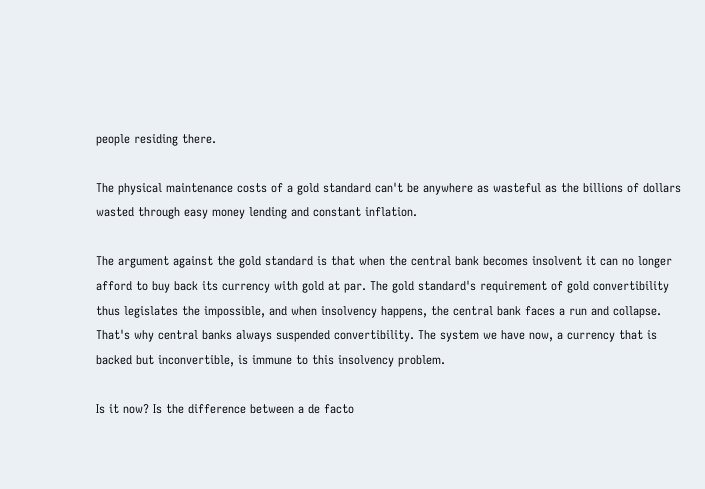people residing there.

The physical maintenance costs of a gold standard can't be anywhere as wasteful as the billions of dollars wasted through easy money lending and constant inflation.

The argument against the gold standard is that when the central bank becomes insolvent it can no longer afford to buy back its currency with gold at par. The gold standard's requirement of gold convertibility thus legislates the impossible, and when insolvency happens, the central bank faces a run and collapse. That's why central banks always suspended convertibility. The system we have now, a currency that is backed but inconvertible, is immune to this insolvency problem.

Is it now? Is the difference between a de facto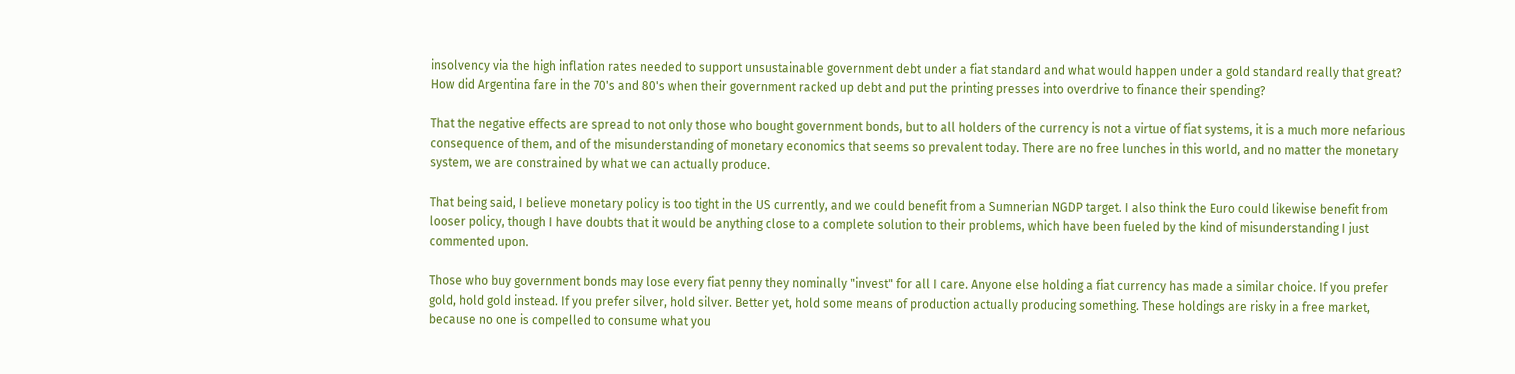insolvency via the high inflation rates needed to support unsustainable government debt under a fiat standard and what would happen under a gold standard really that great? How did Argentina fare in the 70's and 80's when their government racked up debt and put the printing presses into overdrive to finance their spending?

That the negative effects are spread to not only those who bought government bonds, but to all holders of the currency is not a virtue of fiat systems, it is a much more nefarious consequence of them, and of the misunderstanding of monetary economics that seems so prevalent today. There are no free lunches in this world, and no matter the monetary system, we are constrained by what we can actually produce.

That being said, I believe monetary policy is too tight in the US currently, and we could benefit from a Sumnerian NGDP target. I also think the Euro could likewise benefit from looser policy, though I have doubts that it would be anything close to a complete solution to their problems, which have been fueled by the kind of misunderstanding I just commented upon.

Those who buy government bonds may lose every fiat penny they nominally "invest" for all I care. Anyone else holding a fiat currency has made a similar choice. If you prefer gold, hold gold instead. If you prefer silver, hold silver. Better yet, hold some means of production actually producing something. These holdings are risky in a free market, because no one is compelled to consume what you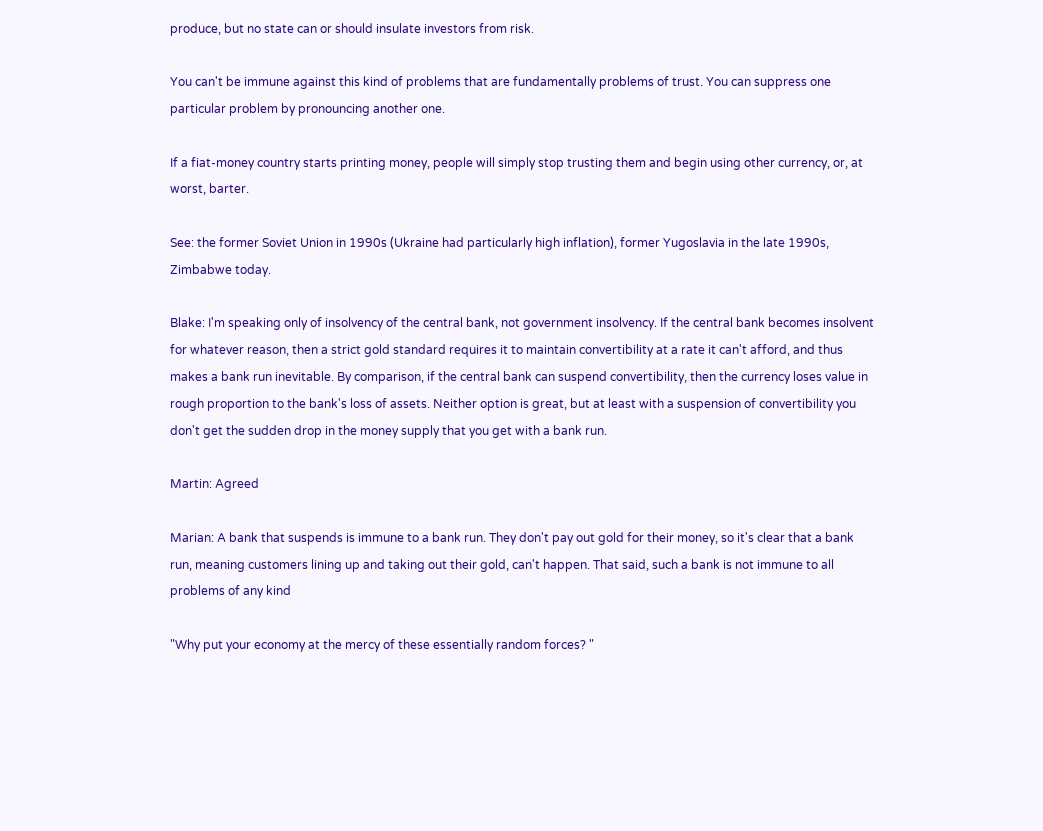produce, but no state can or should insulate investors from risk.

You can't be immune against this kind of problems that are fundamentally problems of trust. You can suppress one particular problem by pronouncing another one.

If a fiat-money country starts printing money, people will simply stop trusting them and begin using other currency, or, at worst, barter.

See: the former Soviet Union in 1990s (Ukraine had particularly high inflation), former Yugoslavia in the late 1990s, Zimbabwe today.

Blake: I'm speaking only of insolvency of the central bank, not government insolvency. If the central bank becomes insolvent for whatever reason, then a strict gold standard requires it to maintain convertibility at a rate it can't afford, and thus makes a bank run inevitable. By comparison, if the central bank can suspend convertibility, then the currency loses value in rough proportion to the bank's loss of assets. Neither option is great, but at least with a suspension of convertibility you don't get the sudden drop in the money supply that you get with a bank run.

Martin: Agreed

Marian: A bank that suspends is immune to a bank run. They don't pay out gold for their money, so it's clear that a bank run, meaning customers lining up and taking out their gold, can't happen. That said, such a bank is not immune to all problems of any kind

"Why put your economy at the mercy of these essentially random forces? "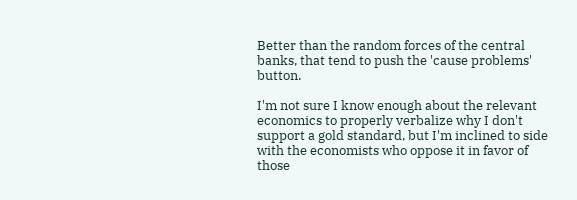Better than the random forces of the central banks, that tend to push the 'cause problems' button.

I'm not sure I know enough about the relevant economics to properly verbalize why I don't support a gold standard, but I'm inclined to side with the economists who oppose it in favor of those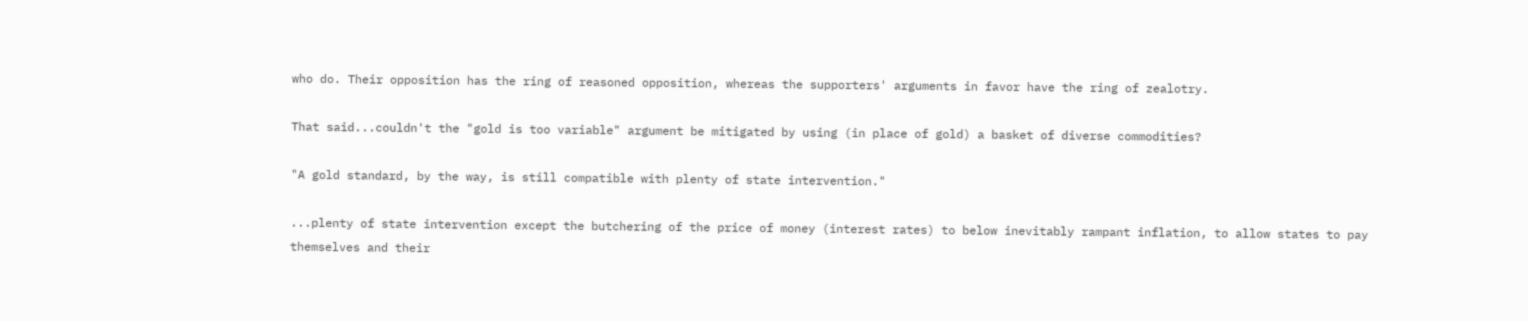who do. Their opposition has the ring of reasoned opposition, whereas the supporters' arguments in favor have the ring of zealotry.

That said...couldn't the "gold is too variable" argument be mitigated by using (in place of gold) a basket of diverse commodities?

"A gold standard, by the way, is still compatible with plenty of state intervention."

...plenty of state intervention except the butchering of the price of money (interest rates) to below inevitably rampant inflation, to allow states to pay themselves and their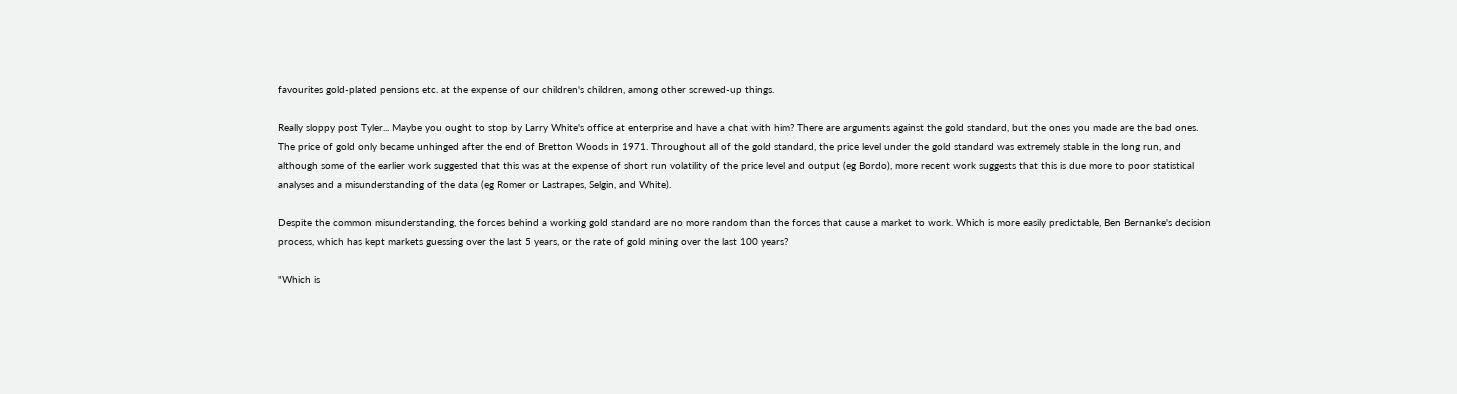favourites gold-plated pensions etc. at the expense of our children's children, among other screwed-up things.

Really sloppy post Tyler... Maybe you ought to stop by Larry White's office at enterprise and have a chat with him? There are arguments against the gold standard, but the ones you made are the bad ones. The price of gold only became unhinged after the end of Bretton Woods in 1971. Throughout all of the gold standard, the price level under the gold standard was extremely stable in the long run, and although some of the earlier work suggested that this was at the expense of short run volatility of the price level and output (eg Bordo), more recent work suggests that this is due more to poor statistical analyses and a misunderstanding of the data (eg Romer or Lastrapes, Selgin, and White).

Despite the common misunderstanding, the forces behind a working gold standard are no more random than the forces that cause a market to work. Which is more easily predictable, Ben Bernanke's decision process, which has kept markets guessing over the last 5 years, or the rate of gold mining over the last 100 years?

"Which is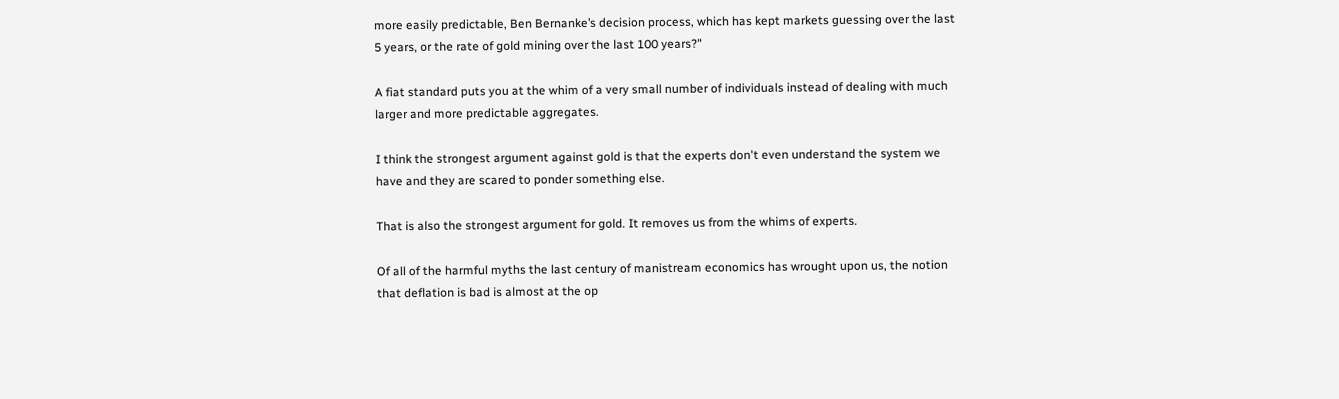more easily predictable, Ben Bernanke’s decision process, which has kept markets guessing over the last 5 years, or the rate of gold mining over the last 100 years?"

A fiat standard puts you at the whim of a very small number of individuals instead of dealing with much larger and more predictable aggregates.

I think the strongest argument against gold is that the experts don't even understand the system we have and they are scared to ponder something else.

That is also the strongest argument for gold. It removes us from the whims of experts.

Of all of the harmful myths the last century of manistream economics has wrought upon us, the notion that deflation is bad is almost at the op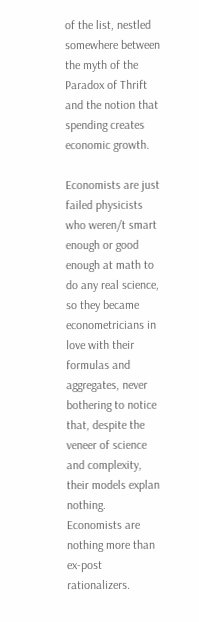of the list, nestled somewhere between the myth of the Paradox of Thrift and the notion that spending creates economic growth.

Economists are just failed physicists who weren/t smart enough or good enough at math to do any real science, so they became econometricians in love with their formulas and aggregates, never bothering to notice that, despite the veneer of science and complexity, their models explan nothing. Economists are nothing more than ex-post rationalizers.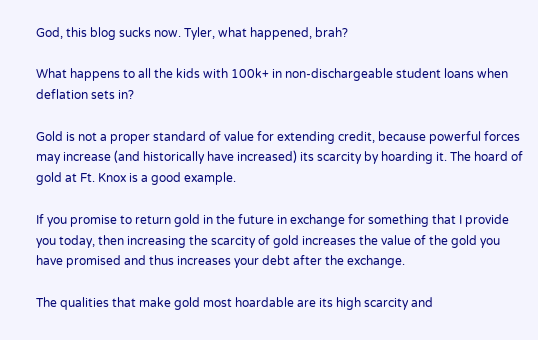God, this blog sucks now. Tyler, what happened, brah?

What happens to all the kids with 100k+ in non-dischargeable student loans when deflation sets in?

Gold is not a proper standard of value for extending credit, because powerful forces may increase (and historically have increased) its scarcity by hoarding it. The hoard of gold at Ft. Knox is a good example.

If you promise to return gold in the future in exchange for something that I provide you today, then increasing the scarcity of gold increases the value of the gold you have promised and thus increases your debt after the exchange.

The qualities that make gold most hoardable are its high scarcity and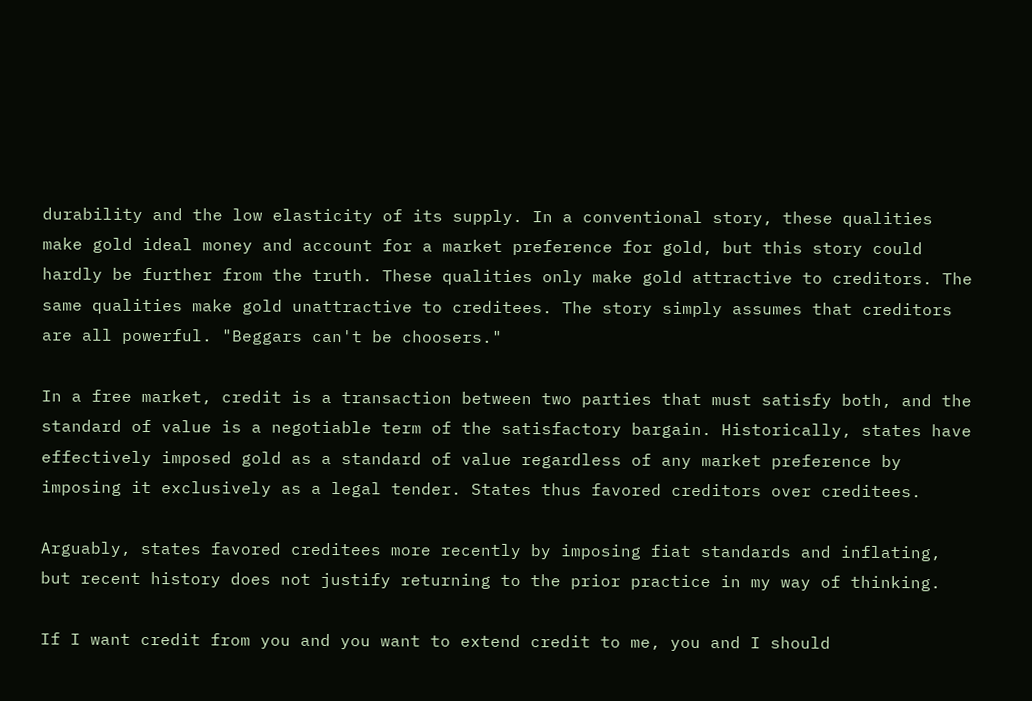durability and the low elasticity of its supply. In a conventional story, these qualities make gold ideal money and account for a market preference for gold, but this story could hardly be further from the truth. These qualities only make gold attractive to creditors. The same qualities make gold unattractive to creditees. The story simply assumes that creditors are all powerful. "Beggars can't be choosers."

In a free market, credit is a transaction between two parties that must satisfy both, and the standard of value is a negotiable term of the satisfactory bargain. Historically, states have effectively imposed gold as a standard of value regardless of any market preference by imposing it exclusively as a legal tender. States thus favored creditors over creditees.

Arguably, states favored creditees more recently by imposing fiat standards and inflating, but recent history does not justify returning to the prior practice in my way of thinking.

If I want credit from you and you want to extend credit to me, you and I should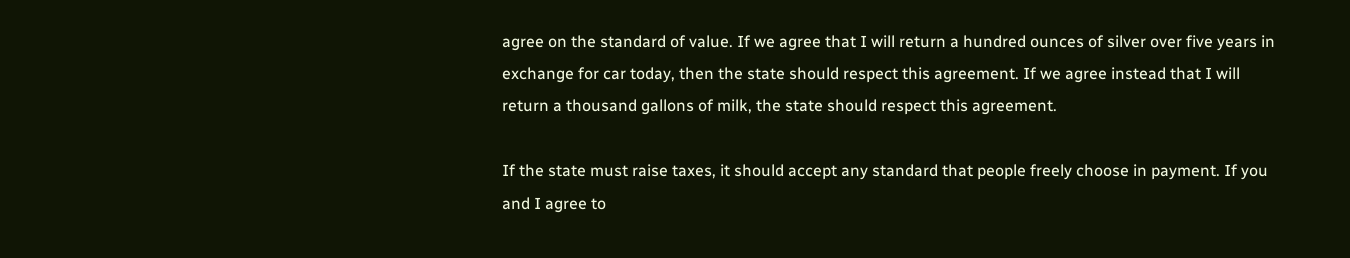agree on the standard of value. If we agree that I will return a hundred ounces of silver over five years in exchange for car today, then the state should respect this agreement. If we agree instead that I will return a thousand gallons of milk, the state should respect this agreement.

If the state must raise taxes, it should accept any standard that people freely choose in payment. If you and I agree to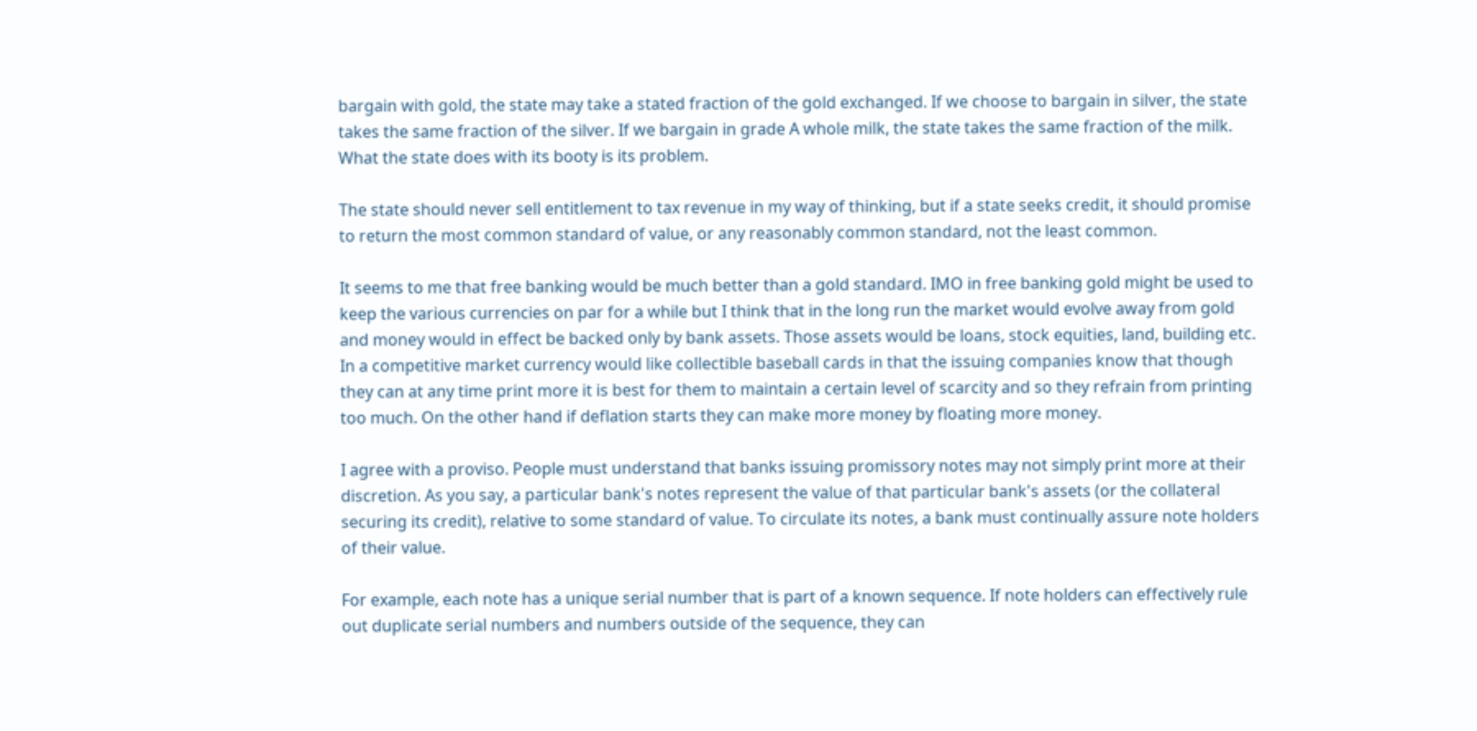bargain with gold, the state may take a stated fraction of the gold exchanged. If we choose to bargain in silver, the state takes the same fraction of the silver. If we bargain in grade A whole milk, the state takes the same fraction of the milk. What the state does with its booty is its problem.

The state should never sell entitlement to tax revenue in my way of thinking, but if a state seeks credit, it should promise to return the most common standard of value, or any reasonably common standard, not the least common.

It seems to me that free banking would be much better than a gold standard. IMO in free banking gold might be used to keep the various currencies on par for a while but I think that in the long run the market would evolve away from gold and money would in effect be backed only by bank assets. Those assets would be loans, stock equities, land, building etc. In a competitive market currency would like collectible baseball cards in that the issuing companies know that though they can at any time print more it is best for them to maintain a certain level of scarcity and so they refrain from printing too much. On the other hand if deflation starts they can make more money by floating more money.

I agree with a proviso. People must understand that banks issuing promissory notes may not simply print more at their discretion. As you say, a particular bank's notes represent the value of that particular bank's assets (or the collateral securing its credit), relative to some standard of value. To circulate its notes, a bank must continually assure note holders of their value.

For example, each note has a unique serial number that is part of a known sequence. If note holders can effectively rule out duplicate serial numbers and numbers outside of the sequence, they can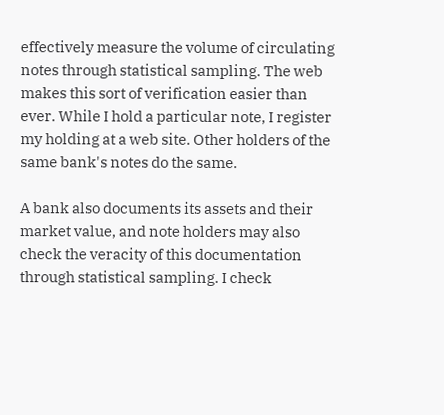effectively measure the volume of circulating notes through statistical sampling. The web makes this sort of verification easier than ever. While I hold a particular note, I register my holding at a web site. Other holders of the same bank's notes do the same.

A bank also documents its assets and their market value, and note holders may also check the veracity of this documentation through statistical sampling. I check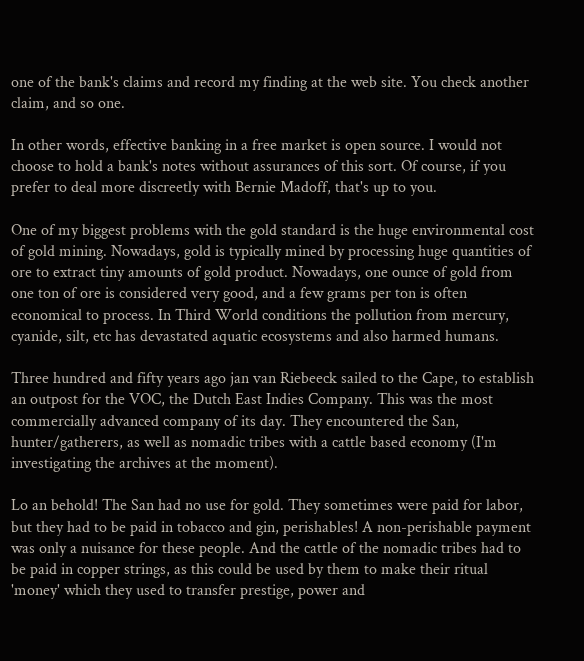one of the bank's claims and record my finding at the web site. You check another claim, and so one.

In other words, effective banking in a free market is open source. I would not choose to hold a bank's notes without assurances of this sort. Of course, if you prefer to deal more discreetly with Bernie Madoff, that's up to you.

One of my biggest problems with the gold standard is the huge environmental cost of gold mining. Nowadays, gold is typically mined by processing huge quantities of ore to extract tiny amounts of gold product. Nowadays, one ounce of gold from one ton of ore is considered very good, and a few grams per ton is often economical to process. In Third World conditions the pollution from mercury, cyanide, silt, etc has devastated aquatic ecosystems and also harmed humans.

Three hundred and fifty years ago jan van Riebeeck sailed to the Cape, to establish an outpost for the VOC, the Dutch East Indies Company. This was the most commercially advanced company of its day. They encountered the San, hunter/gatherers, as well as nomadic tribes with a cattle based economy (I'm investigating the archives at the moment).

Lo an behold! The San had no use for gold. They sometimes were paid for labor, but they had to be paid in tobacco and gin, perishables! A non-perishable payment was only a nuisance for these people. And the cattle of the nomadic tribes had to be paid in copper strings, as this could be used by them to make their ritual 'money' which they used to transfer prestige, power and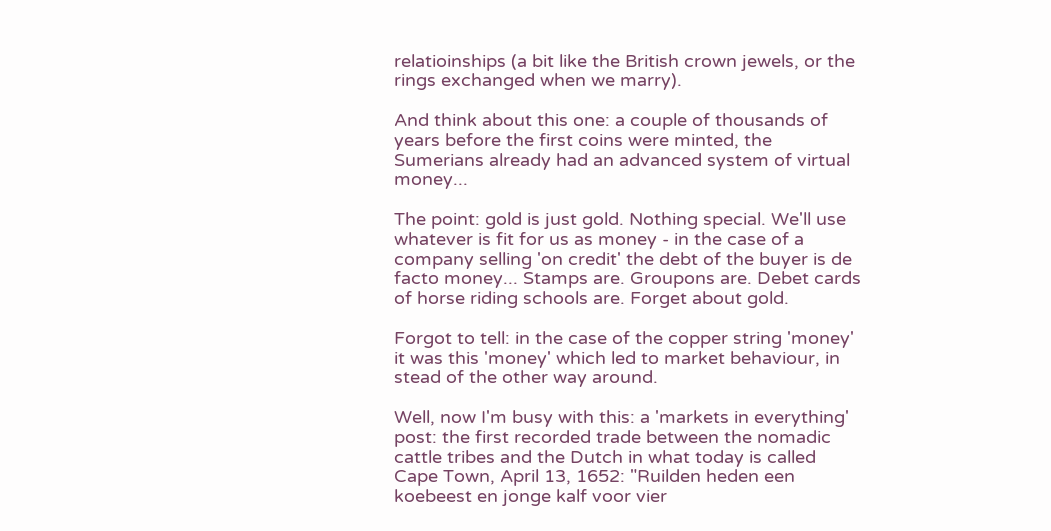relatioinships (a bit like the British crown jewels, or the rings exchanged when we marry).

And think about this one: a couple of thousands of years before the first coins were minted, the Sumerians already had an advanced system of virtual money...

The point: gold is just gold. Nothing special. We'll use whatever is fit for us as money - in the case of a company selling 'on credit' the debt of the buyer is de facto money... Stamps are. Groupons are. Debet cards of horse riding schools are. Forget about gold.

Forgot to tell: in the case of the copper string 'money' it was this 'money' which led to market behaviour, in stead of the other way around.

Well, now I'm busy with this: a 'markets in everything' post: the first recorded trade between the nomadic cattle tribes and the Dutch in what today is called Cape Town, April 13, 1652: "Ruilden heden een koebeest en jonge kalf voor vier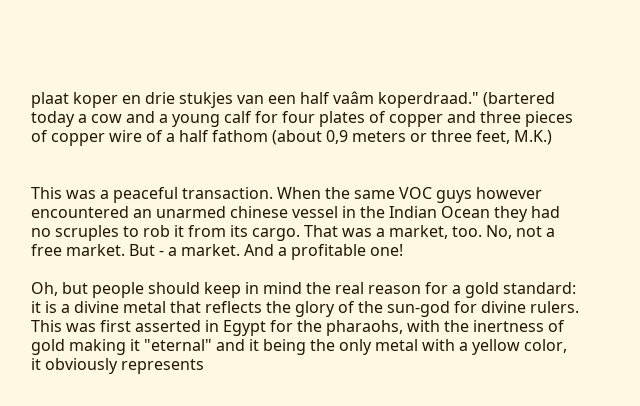plaat koper en drie stukjes van een half vaâm koperdraad." (bartered today a cow and a young calf for four plates of copper and three pieces of copper wire of a half fathom (about 0,9 meters or three feet, M.K.)


This was a peaceful transaction. When the same VOC guys however encountered an unarmed chinese vessel in the Indian Ocean they had no scruples to rob it from its cargo. That was a market, too. No, not a free market. But - a market. And a profitable one!

Oh, but people should keep in mind the real reason for a gold standard: it is a divine metal that reflects the glory of the sun-god for divine rulers. This was first asserted in Egypt for the pharaohs, with the inertness of gold making it "eternal" and it being the only metal with a yellow color, it obviously represents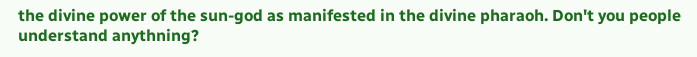the divine power of the sun-god as manifested in the divine pharaoh. Don't you people understand anythning?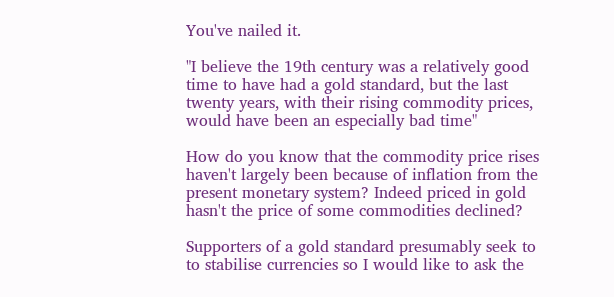You've nailed it.

"I believe the 19th century was a relatively good time to have had a gold standard, but the last twenty years, with their rising commodity prices, would have been an especially bad time"

How do you know that the commodity price rises haven't largely been because of inflation from the present monetary system? Indeed priced in gold hasn't the price of some commodities declined?

Supporters of a gold standard presumably seek to to stabilise currencies so I would like to ask the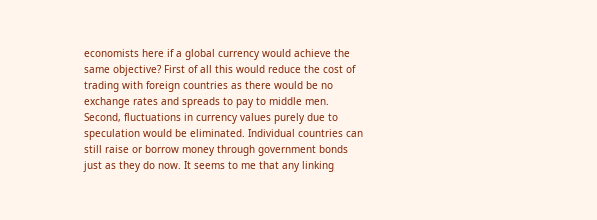economists here if a global currency would achieve the same objective? First of all this would reduce the cost of trading with foreign countries as there would be no exchange rates and spreads to pay to middle men. Second, fluctuations in currency values purely due to speculation would be eliminated. Individual countries can still raise or borrow money through government bonds just as they do now. It seems to me that any linking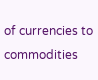of currencies to commodities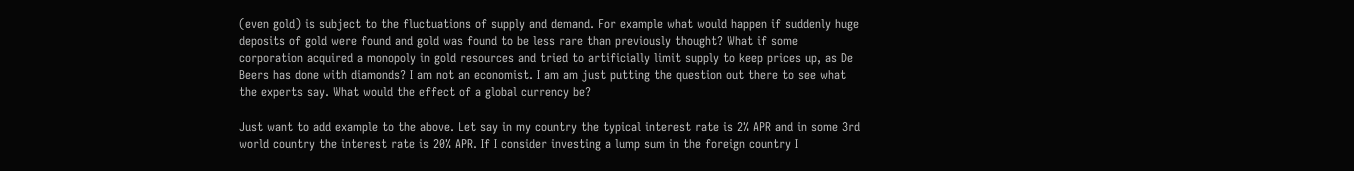(even gold) is subject to the fluctuations of supply and demand. For example what would happen if suddenly huge deposits of gold were found and gold was found to be less rare than previously thought? What if some corporation acquired a monopoly in gold resources and tried to artificially limit supply to keep prices up, as De Beers has done with diamonds? I am not an economist. I am am just putting the question out there to see what the experts say. What would the effect of a global currency be?

Just want to add example to the above. Let say in my country the typical interest rate is 2% APR and in some 3rd world country the interest rate is 20% APR. If I consider investing a lump sum in the foreign country I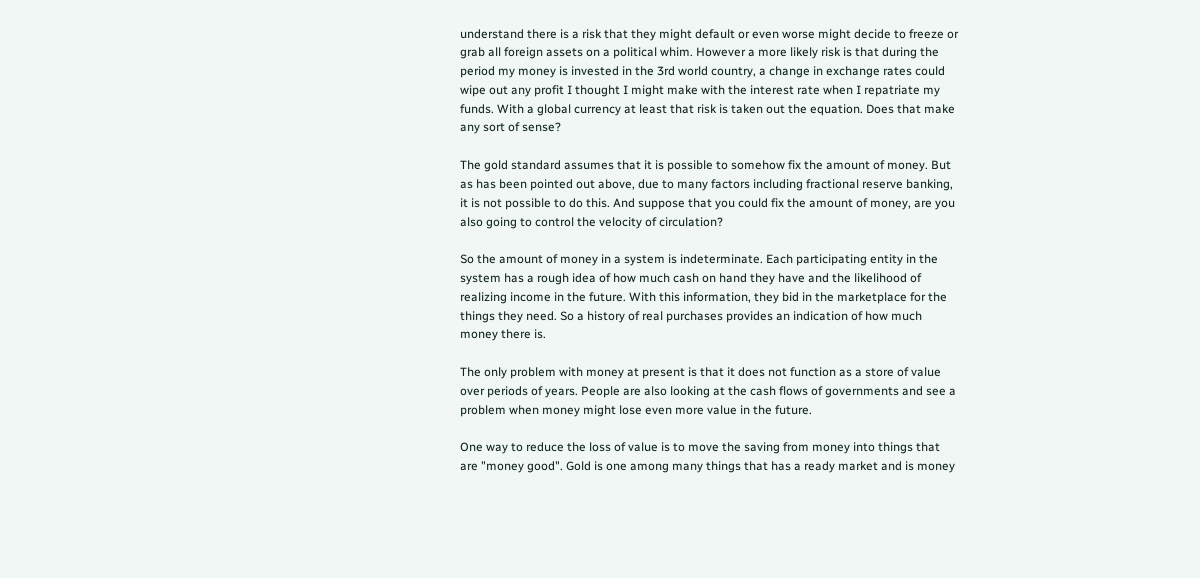understand there is a risk that they might default or even worse might decide to freeze or grab all foreign assets on a political whim. However a more likely risk is that during the period my money is invested in the 3rd world country, a change in exchange rates could wipe out any profit I thought I might make with the interest rate when I repatriate my funds. With a global currency at least that risk is taken out the equation. Does that make any sort of sense?

The gold standard assumes that it is possible to somehow fix the amount of money. But as has been pointed out above, due to many factors including fractional reserve banking, it is not possible to do this. And suppose that you could fix the amount of money, are you also going to control the velocity of circulation?

So the amount of money in a system is indeterminate. Each participating entity in the system has a rough idea of how much cash on hand they have and the likelihood of realizing income in the future. With this information, they bid in the marketplace for the things they need. So a history of real purchases provides an indication of how much money there is.

The only problem with money at present is that it does not function as a store of value over periods of years. People are also looking at the cash flows of governments and see a problem when money might lose even more value in the future.

One way to reduce the loss of value is to move the saving from money into things that are "money good". Gold is one among many things that has a ready market and is money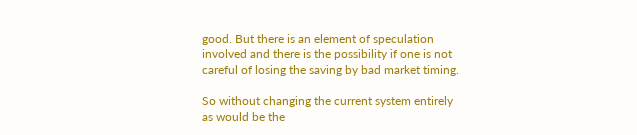good. But there is an element of speculation involved and there is the possibility if one is not careful of losing the saving by bad market timing.

So without changing the current system entirely as would be the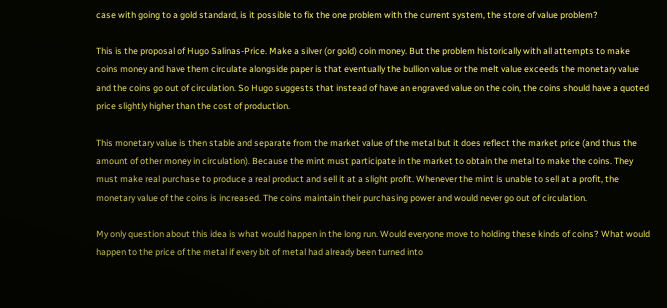case with going to a gold standard, is it possible to fix the one problem with the current system, the store of value problem?

This is the proposal of Hugo Salinas-Price. Make a silver (or gold) coin money. But the problem historically with all attempts to make coins money and have them circulate alongside paper is that eventually the bullion value or the melt value exceeds the monetary value and the coins go out of circulation. So Hugo suggests that instead of have an engraved value on the coin, the coins should have a quoted price slightly higher than the cost of production.

This monetary value is then stable and separate from the market value of the metal but it does reflect the market price (and thus the amount of other money in circulation). Because the mint must participate in the market to obtain the metal to make the coins. They must make real purchase to produce a real product and sell it at a slight profit. Whenever the mint is unable to sell at a profit, the monetary value of the coins is increased. The coins maintain their purchasing power and would never go out of circulation.

My only question about this idea is what would happen in the long run. Would everyone move to holding these kinds of coins? What would happen to the price of the metal if every bit of metal had already been turned into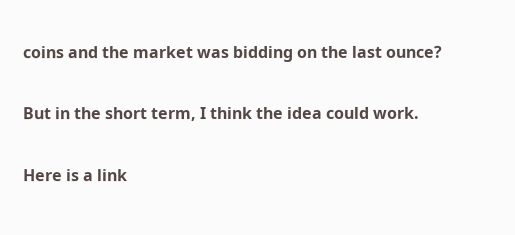coins and the market was bidding on the last ounce?

But in the short term, I think the idea could work.

Here is a link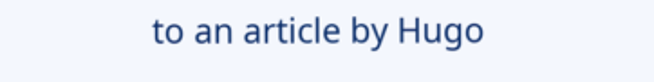to an article by Hugo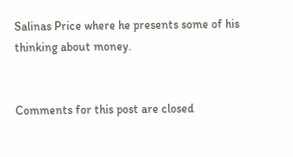Salinas Price where he presents some of his thinking about money.


Comments for this post are closed